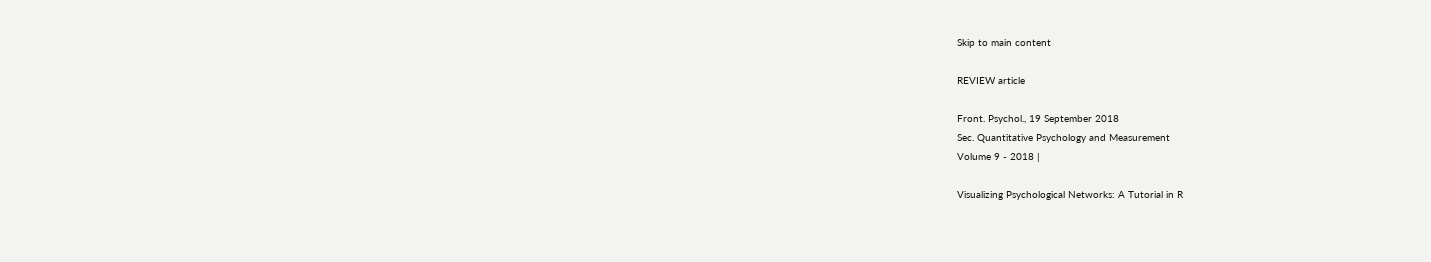Skip to main content

REVIEW article

Front. Psychol., 19 September 2018
Sec. Quantitative Psychology and Measurement
Volume 9 - 2018 |

Visualizing Psychological Networks: A Tutorial in R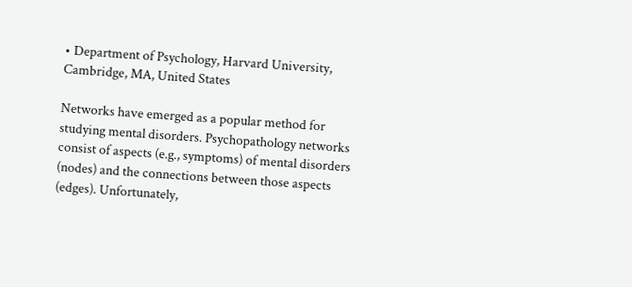• Department of Psychology, Harvard University, Cambridge, MA, United States

Networks have emerged as a popular method for studying mental disorders. Psychopathology networks consist of aspects (e.g., symptoms) of mental disorders (nodes) and the connections between those aspects (edges). Unfortunately,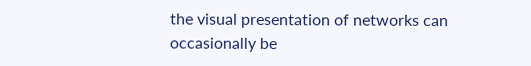the visual presentation of networks can occasionally be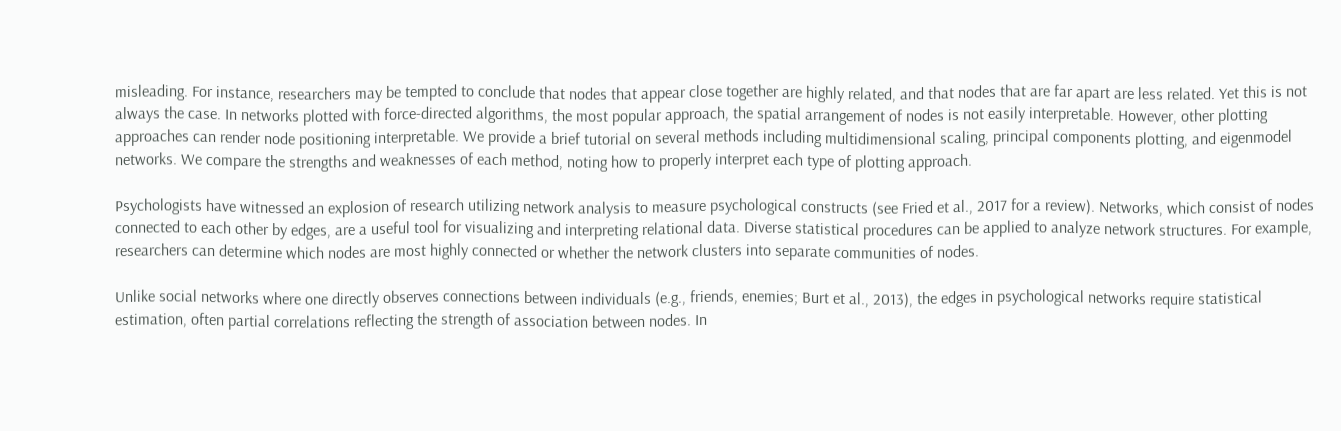misleading. For instance, researchers may be tempted to conclude that nodes that appear close together are highly related, and that nodes that are far apart are less related. Yet this is not always the case. In networks plotted with force-directed algorithms, the most popular approach, the spatial arrangement of nodes is not easily interpretable. However, other plotting approaches can render node positioning interpretable. We provide a brief tutorial on several methods including multidimensional scaling, principal components plotting, and eigenmodel networks. We compare the strengths and weaknesses of each method, noting how to properly interpret each type of plotting approach.

Psychologists have witnessed an explosion of research utilizing network analysis to measure psychological constructs (see Fried et al., 2017 for a review). Networks, which consist of nodes connected to each other by edges, are a useful tool for visualizing and interpreting relational data. Diverse statistical procedures can be applied to analyze network structures. For example, researchers can determine which nodes are most highly connected or whether the network clusters into separate communities of nodes.

Unlike social networks where one directly observes connections between individuals (e.g., friends, enemies; Burt et al., 2013), the edges in psychological networks require statistical estimation, often partial correlations reflecting the strength of association between nodes. In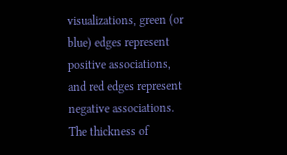visualizations, green (or blue) edges represent positive associations, and red edges represent negative associations. The thickness of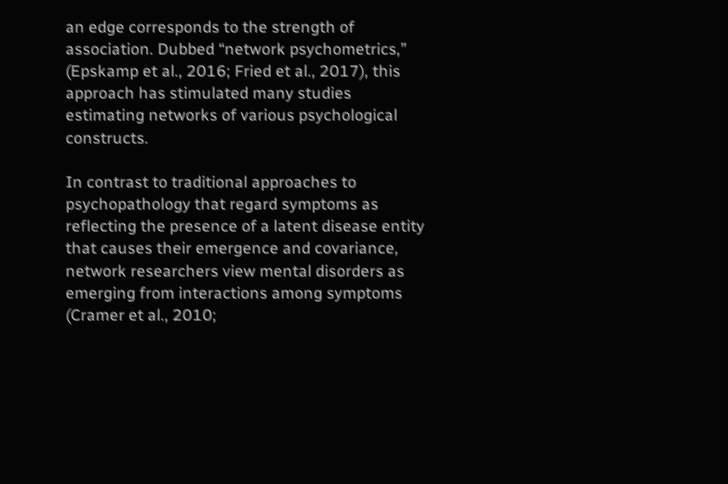an edge corresponds to the strength of association. Dubbed “network psychometrics,” (Epskamp et al., 2016; Fried et al., 2017), this approach has stimulated many studies estimating networks of various psychological constructs.

In contrast to traditional approaches to psychopathology that regard symptoms as reflecting the presence of a latent disease entity that causes their emergence and covariance, network researchers view mental disorders as emerging from interactions among symptoms (Cramer et al., 2010;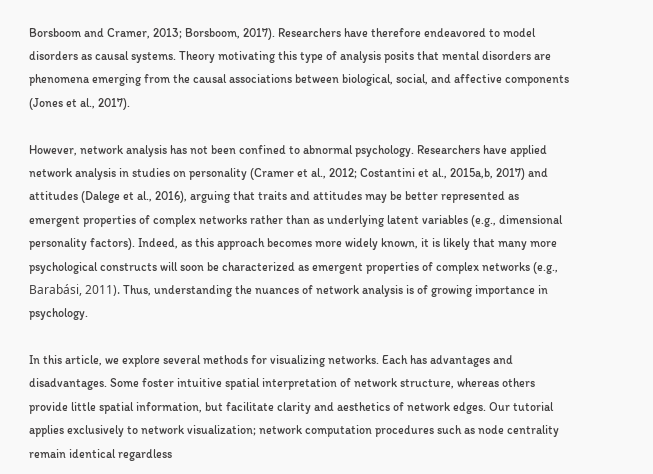Borsboom and Cramer, 2013; Borsboom, 2017). Researchers have therefore endeavored to model disorders as causal systems. Theory motivating this type of analysis posits that mental disorders are phenomena emerging from the causal associations between biological, social, and affective components (Jones et al., 2017).

However, network analysis has not been confined to abnormal psychology. Researchers have applied network analysis in studies on personality (Cramer et al., 2012; Costantini et al., 2015a,b, 2017) and attitudes (Dalege et al., 2016), arguing that traits and attitudes may be better represented as emergent properties of complex networks rather than as underlying latent variables (e.g., dimensional personality factors). Indeed, as this approach becomes more widely known, it is likely that many more psychological constructs will soon be characterized as emergent properties of complex networks (e.g., Barabási, 2011). Thus, understanding the nuances of network analysis is of growing importance in psychology.

In this article, we explore several methods for visualizing networks. Each has advantages and disadvantages. Some foster intuitive spatial interpretation of network structure, whereas others provide little spatial information, but facilitate clarity and aesthetics of network edges. Our tutorial applies exclusively to network visualization; network computation procedures such as node centrality remain identical regardless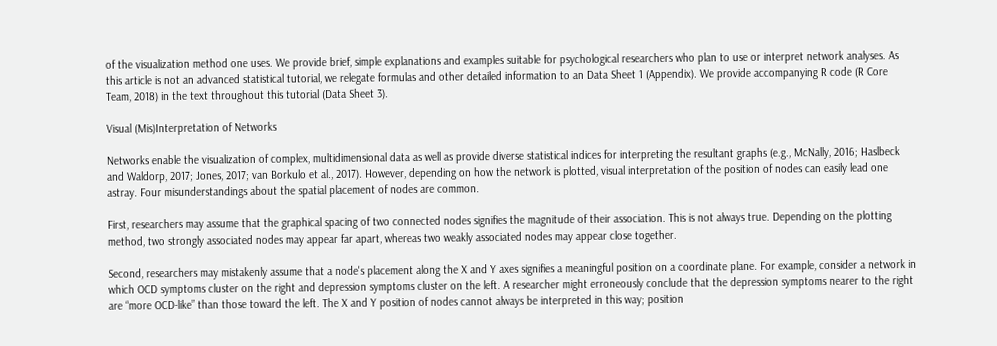of the visualization method one uses. We provide brief, simple explanations and examples suitable for psychological researchers who plan to use or interpret network analyses. As this article is not an advanced statistical tutorial, we relegate formulas and other detailed information to an Data Sheet 1 (Appendix). We provide accompanying R code (R Core Team, 2018) in the text throughout this tutorial (Data Sheet 3).

Visual (Mis)Interpretation of Networks

Networks enable the visualization of complex, multidimensional data as well as provide diverse statistical indices for interpreting the resultant graphs (e.g., McNally, 2016; Haslbeck and Waldorp, 2017; Jones, 2017; van Borkulo et al., 2017). However, depending on how the network is plotted, visual interpretation of the position of nodes can easily lead one astray. Four misunderstandings about the spatial placement of nodes are common.

First, researchers may assume that the graphical spacing of two connected nodes signifies the magnitude of their association. This is not always true. Depending on the plotting method, two strongly associated nodes may appear far apart, whereas two weakly associated nodes may appear close together.

Second, researchers may mistakenly assume that a node's placement along the X and Y axes signifies a meaningful position on a coordinate plane. For example, consider a network in which OCD symptoms cluster on the right and depression symptoms cluster on the left. A researcher might erroneously conclude that the depression symptoms nearer to the right are “more OCD-like” than those toward the left. The X and Y position of nodes cannot always be interpreted in this way; position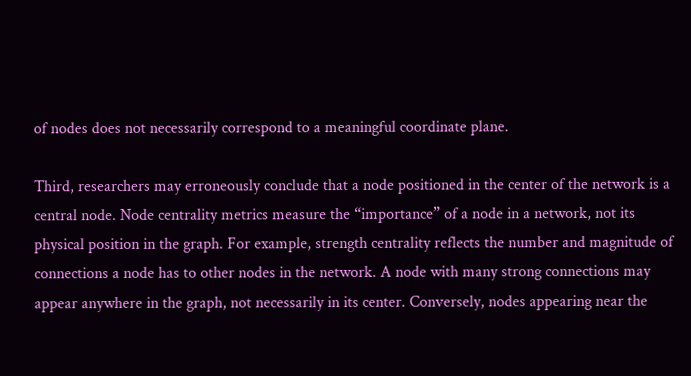of nodes does not necessarily correspond to a meaningful coordinate plane.

Third, researchers may erroneously conclude that a node positioned in the center of the network is a central node. Node centrality metrics measure the “importance” of a node in a network, not its physical position in the graph. For example, strength centrality reflects the number and magnitude of connections a node has to other nodes in the network. A node with many strong connections may appear anywhere in the graph, not necessarily in its center. Conversely, nodes appearing near the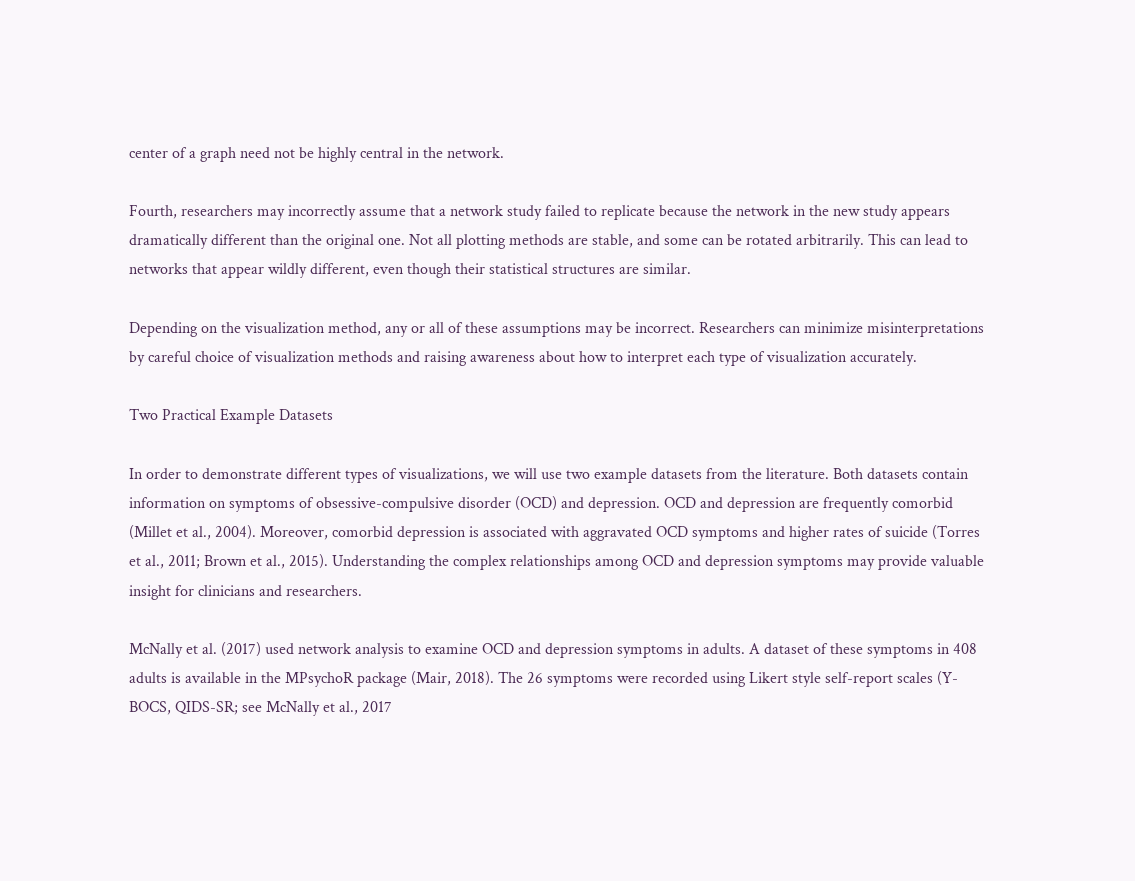center of a graph need not be highly central in the network.

Fourth, researchers may incorrectly assume that a network study failed to replicate because the network in the new study appears dramatically different than the original one. Not all plotting methods are stable, and some can be rotated arbitrarily. This can lead to networks that appear wildly different, even though their statistical structures are similar.

Depending on the visualization method, any or all of these assumptions may be incorrect. Researchers can minimize misinterpretations by careful choice of visualization methods and raising awareness about how to interpret each type of visualization accurately.

Two Practical Example Datasets

In order to demonstrate different types of visualizations, we will use two example datasets from the literature. Both datasets contain information on symptoms of obsessive-compulsive disorder (OCD) and depression. OCD and depression are frequently comorbid (Millet et al., 2004). Moreover, comorbid depression is associated with aggravated OCD symptoms and higher rates of suicide (Torres et al., 2011; Brown et al., 2015). Understanding the complex relationships among OCD and depression symptoms may provide valuable insight for clinicians and researchers.

McNally et al. (2017) used network analysis to examine OCD and depression symptoms in adults. A dataset of these symptoms in 408 adults is available in the MPsychoR package (Mair, 2018). The 26 symptoms were recorded using Likert style self-report scales (Y-BOCS, QIDS-SR; see McNally et al., 2017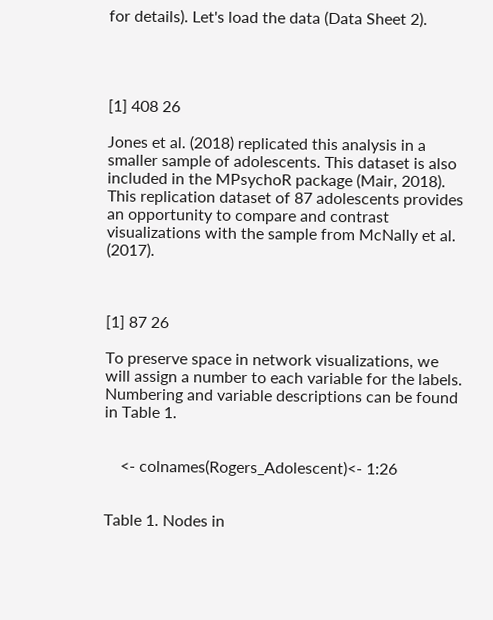for details). Let's load the data (Data Sheet 2).




[1] 408 26

Jones et al. (2018) replicated this analysis in a smaller sample of adolescents. This dataset is also included in the MPsychoR package (Mair, 2018). This replication dataset of 87 adolescents provides an opportunity to compare and contrast visualizations with the sample from McNally et al. (2017).



[1] 87 26

To preserve space in network visualizations, we will assign a number to each variable for the labels. Numbering and variable descriptions can be found in Table 1.


    <- colnames(Rogers_Adolescent)<- 1:26


Table 1. Nodes in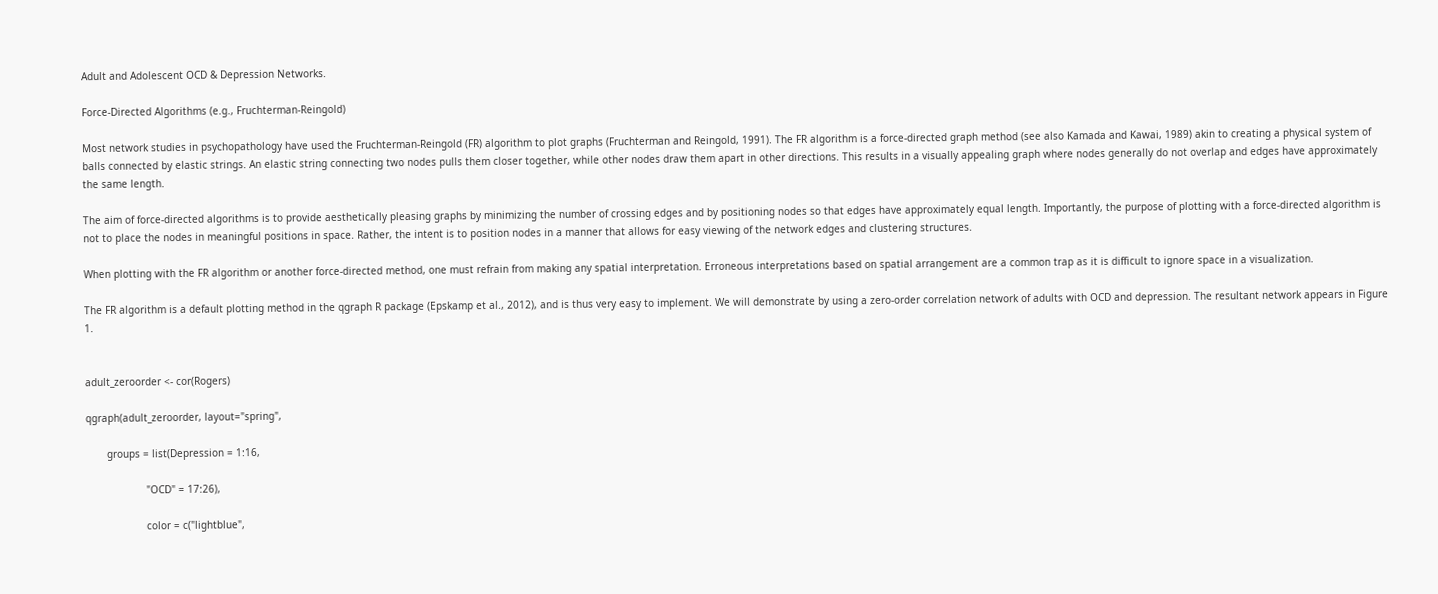Adult and Adolescent OCD & Depression Networks.

Force-Directed Algorithms (e.g., Fruchterman-Reingold)

Most network studies in psychopathology have used the Fruchterman-Reingold (FR) algorithm to plot graphs (Fruchterman and Reingold, 1991). The FR algorithm is a force-directed graph method (see also Kamada and Kawai, 1989) akin to creating a physical system of balls connected by elastic strings. An elastic string connecting two nodes pulls them closer together, while other nodes draw them apart in other directions. This results in a visually appealing graph where nodes generally do not overlap and edges have approximately the same length.

The aim of force-directed algorithms is to provide aesthetically pleasing graphs by minimizing the number of crossing edges and by positioning nodes so that edges have approximately equal length. Importantly, the purpose of plotting with a force-directed algorithm is not to place the nodes in meaningful positions in space. Rather, the intent is to position nodes in a manner that allows for easy viewing of the network edges and clustering structures.

When plotting with the FR algorithm or another force-directed method, one must refrain from making any spatial interpretation. Erroneous interpretations based on spatial arrangement are a common trap as it is difficult to ignore space in a visualization.

The FR algorithm is a default plotting method in the qgraph R package (Epskamp et al., 2012), and is thus very easy to implement. We will demonstrate by using a zero-order correlation network of adults with OCD and depression. The resultant network appears in Figure 1.


adult_zeroorder <- cor(Rogers)

qgraph(adult_zeroorder, layout="spring",

       groups = list(Depression = 1:16,

                    "OCD" = 17:26),

                    color = c("lightblue",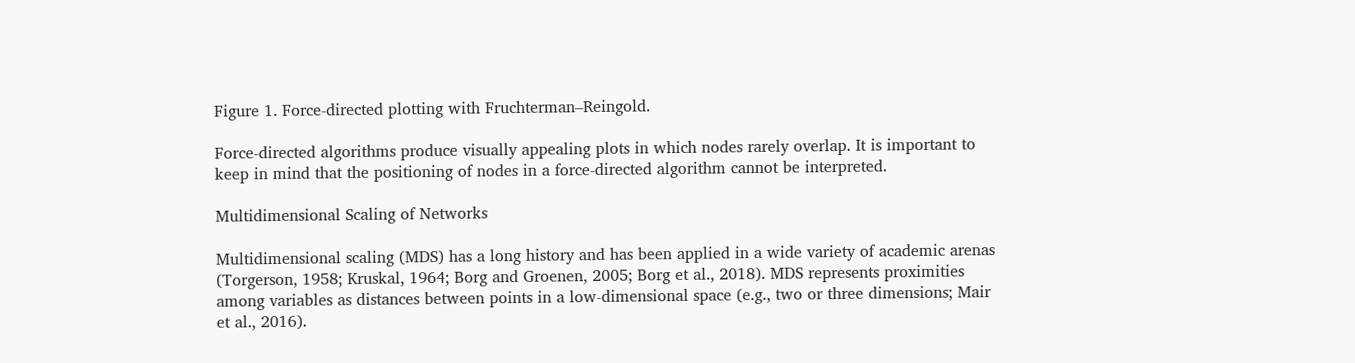Figure 1. Force-directed plotting with Fruchterman–Reingold.

Force-directed algorithms produce visually appealing plots in which nodes rarely overlap. It is important to keep in mind that the positioning of nodes in a force-directed algorithm cannot be interpreted.

Multidimensional Scaling of Networks

Multidimensional scaling (MDS) has a long history and has been applied in a wide variety of academic arenas (Torgerson, 1958; Kruskal, 1964; Borg and Groenen, 2005; Borg et al., 2018). MDS represents proximities among variables as distances between points in a low-dimensional space (e.g., two or three dimensions; Mair et al., 2016).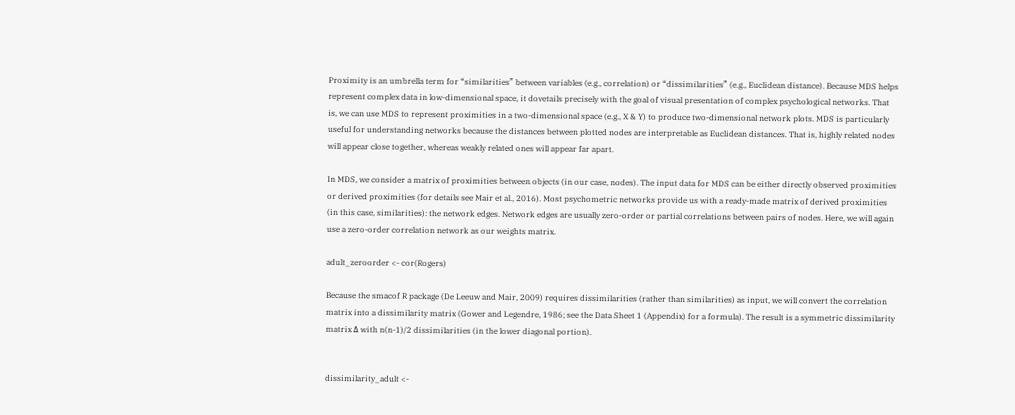Proximity is an umbrella term for “similarities” between variables (e.g., correlation) or “dissimilarities” (e.g., Euclidean distance). Because MDS helps represent complex data in low-dimensional space, it dovetails precisely with the goal of visual presentation of complex psychological networks. That is, we can use MDS to represent proximities in a two-dimensional space (e.g., X & Y) to produce two-dimensional network plots. MDS is particularly useful for understanding networks because the distances between plotted nodes are interpretable as Euclidean distances. That is, highly related nodes will appear close together, whereas weakly related ones will appear far apart.

In MDS, we consider a matrix of proximities between objects (in our case, nodes). The input data for MDS can be either directly observed proximities or derived proximities (for details see Mair et al., 2016). Most psychometric networks provide us with a ready-made matrix of derived proximities (in this case, similarities): the network edges. Network edges are usually zero-order or partial correlations between pairs of nodes. Here, we will again use a zero-order correlation network as our weights matrix.

adult_zeroorder <- cor(Rogers)

Because the smacof R package (De Leeuw and Mair, 2009) requires dissimilarities (rather than similarities) as input, we will convert the correlation matrix into a dissimilarity matrix (Gower and Legendre, 1986; see the Data Sheet 1 (Appendix) for a formula). The result is a symmetric dissimilarity matrix Δ with n(n-1)/2 dissimilarities (in the lower diagonal portion).


dissimilarity_adult <-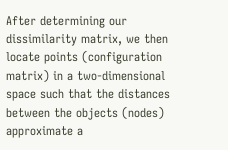After determining our dissimilarity matrix, we then locate points (configuration matrix) in a two-dimensional space such that the distances between the objects (nodes) approximate a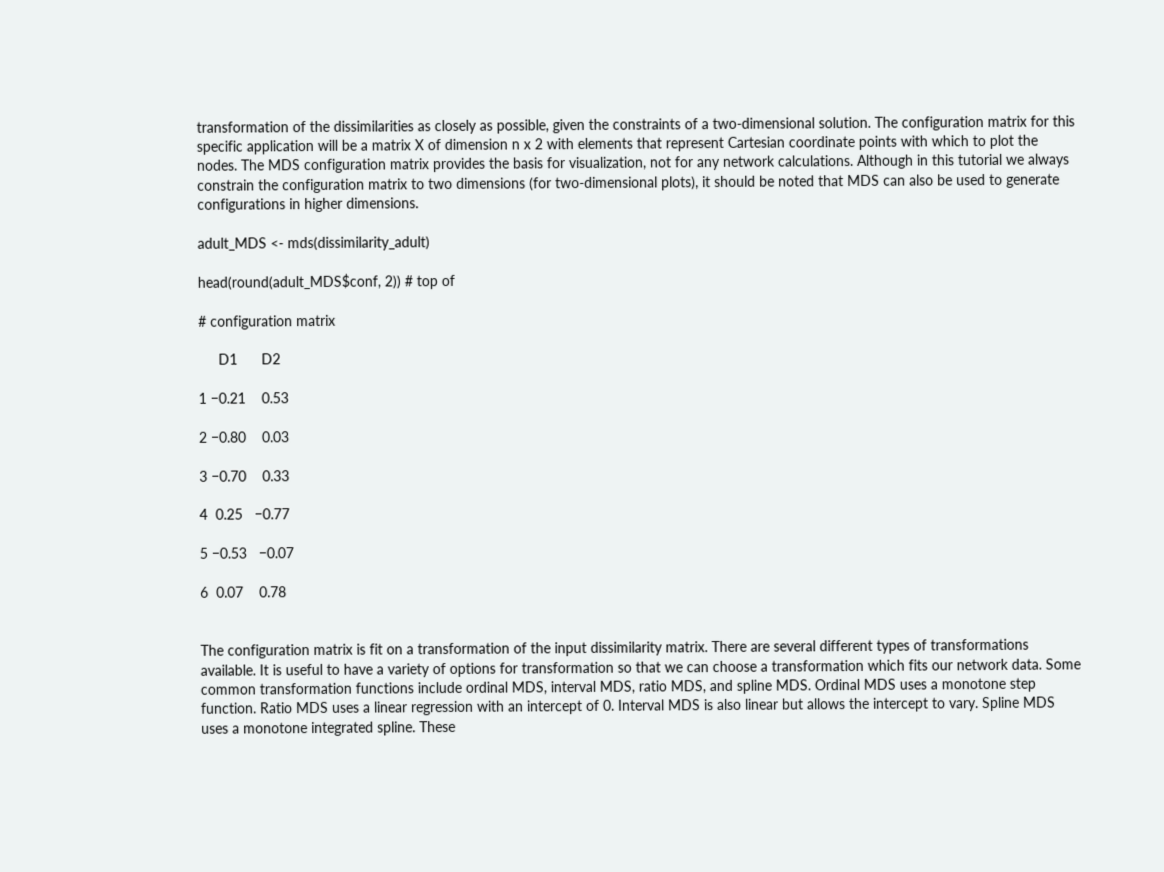transformation of the dissimilarities as closely as possible, given the constraints of a two-dimensional solution. The configuration matrix for this specific application will be a matrix X of dimension n x 2 with elements that represent Cartesian coordinate points with which to plot the nodes. The MDS configuration matrix provides the basis for visualization, not for any network calculations. Although in this tutorial we always constrain the configuration matrix to two dimensions (for two-dimensional plots), it should be noted that MDS can also be used to generate configurations in higher dimensions.

adult_MDS <- mds(dissimilarity_adult)

head(round(adult_MDS$conf, 2)) # top of

# configuration matrix

     D1      D2

1 −0.21    0.53

2 −0.80    0.03

3 −0.70    0.33

4  0.25   −0.77

5 −0.53   −0.07

6  0.07    0.78


The configuration matrix is fit on a transformation of the input dissimilarity matrix. There are several different types of transformations available. It is useful to have a variety of options for transformation so that we can choose a transformation which fits our network data. Some common transformation functions include ordinal MDS, interval MDS, ratio MDS, and spline MDS. Ordinal MDS uses a monotone step function. Ratio MDS uses a linear regression with an intercept of 0. Interval MDS is also linear but allows the intercept to vary. Spline MDS uses a monotone integrated spline. These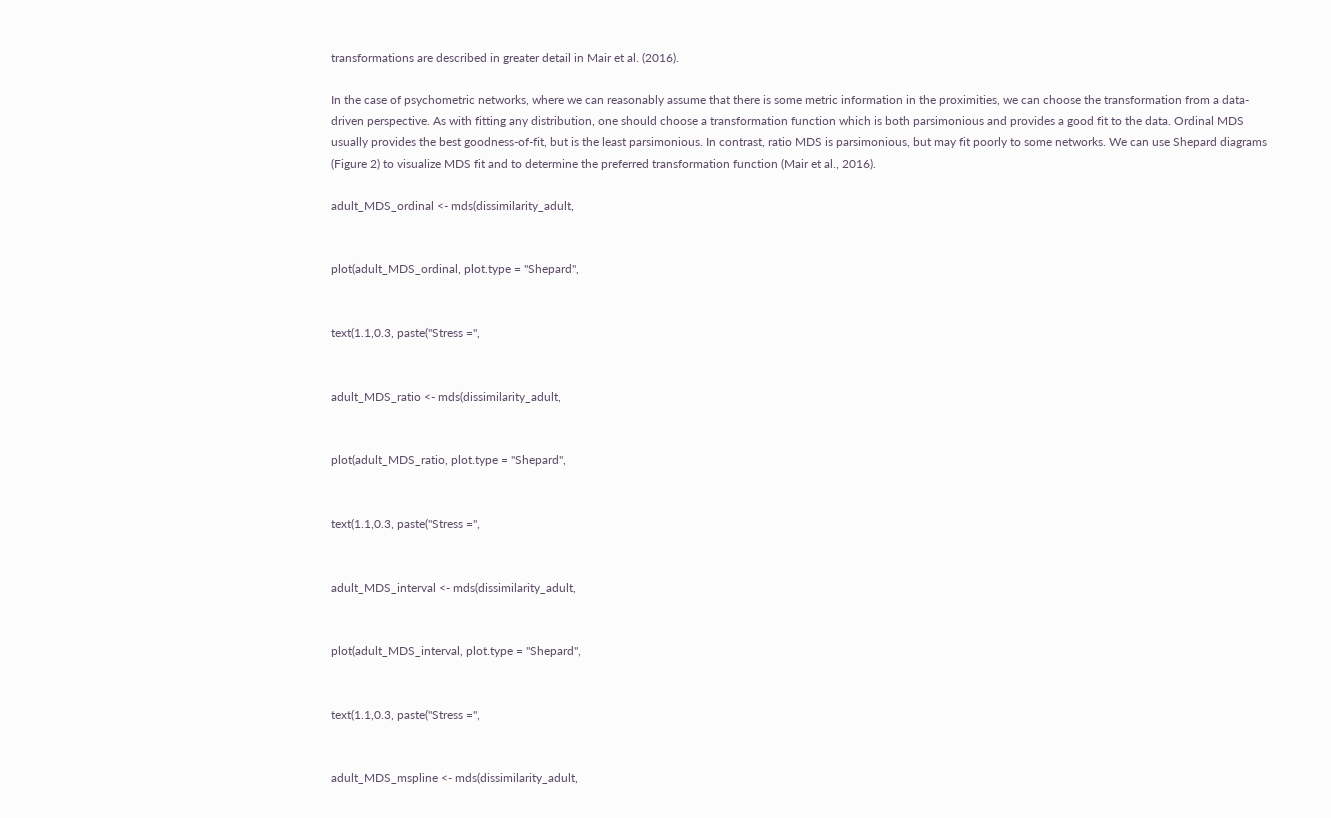transformations are described in greater detail in Mair et al. (2016).

In the case of psychometric networks, where we can reasonably assume that there is some metric information in the proximities, we can choose the transformation from a data-driven perspective. As with fitting any distribution, one should choose a transformation function which is both parsimonious and provides a good fit to the data. Ordinal MDS usually provides the best goodness-of-fit, but is the least parsimonious. In contrast, ratio MDS is parsimonious, but may fit poorly to some networks. We can use Shepard diagrams (Figure 2) to visualize MDS fit and to determine the preferred transformation function (Mair et al., 2016).

adult_MDS_ordinal <- mds(dissimilarity_adult,


plot(adult_MDS_ordinal, plot.type = "Shepard",


text(1.1,0.3, paste("Stress =",


adult_MDS_ratio <- mds(dissimilarity_adult,


plot(adult_MDS_ratio, plot.type = "Shepard",


text(1.1,0.3, paste("Stress =",


adult_MDS_interval <- mds(dissimilarity_adult,


plot(adult_MDS_interval, plot.type = "Shepard",


text(1.1,0.3, paste("Stress =",


adult_MDS_mspline <- mds(dissimilarity_adult,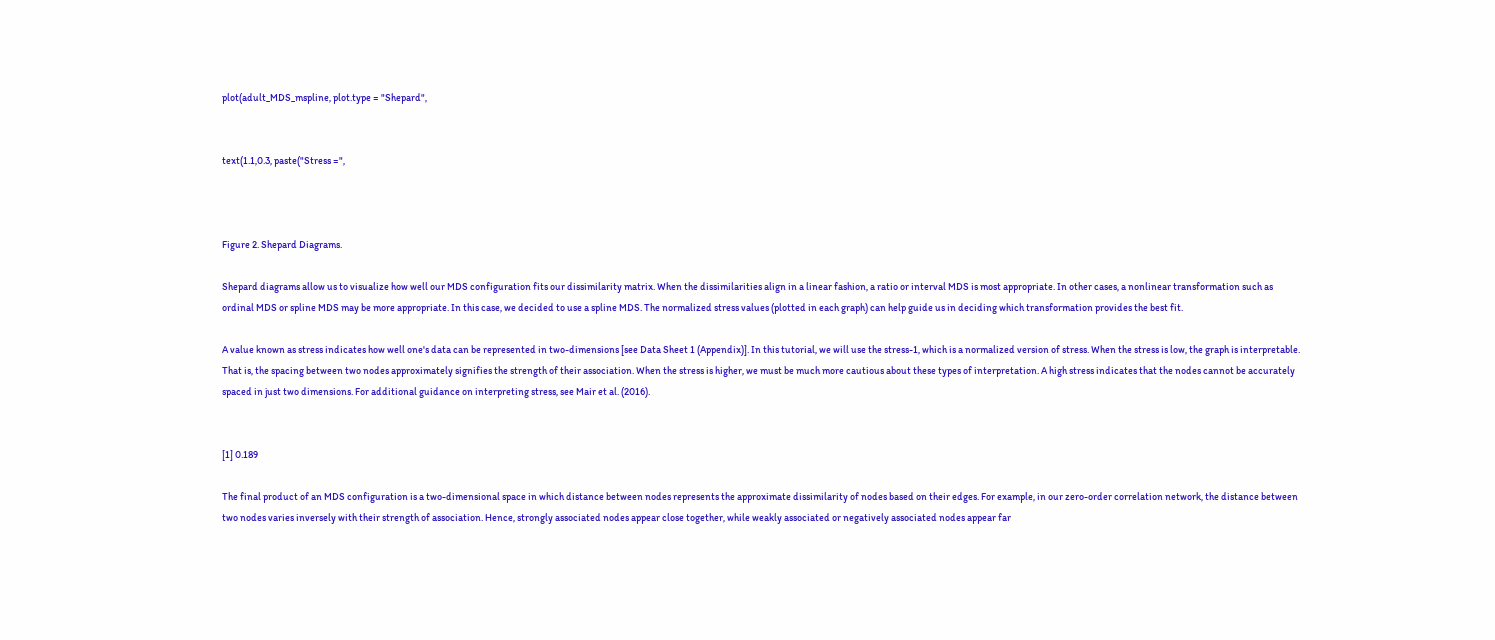plot(adult_MDS_mspline, plot.type = "Shepard",


text(1.1,0.3, paste("Stress =",



Figure 2. Shepard Diagrams.

Shepard diagrams allow us to visualize how well our MDS configuration fits our dissimilarity matrix. When the dissimilarities align in a linear fashion, a ratio or interval MDS is most appropriate. In other cases, a nonlinear transformation such as ordinal MDS or spline MDS may be more appropriate. In this case, we decided to use a spline MDS. The normalized stress values (plotted in each graph) can help guide us in deciding which transformation provides the best fit.

A value known as stress indicates how well one's data can be represented in two-dimensions [see Data Sheet 1 (Appendix)]. In this tutorial, we will use the stress-1, which is a normalized version of stress. When the stress is low, the graph is interpretable. That is, the spacing between two nodes approximately signifies the strength of their association. When the stress is higher, we must be much more cautious about these types of interpretation. A high stress indicates that the nodes cannot be accurately spaced in just two dimensions. For additional guidance on interpreting stress, see Mair et al. (2016).


[1] 0.189

The final product of an MDS configuration is a two-dimensional space in which distance between nodes represents the approximate dissimilarity of nodes based on their edges. For example, in our zero-order correlation network, the distance between two nodes varies inversely with their strength of association. Hence, strongly associated nodes appear close together, while weakly associated or negatively associated nodes appear far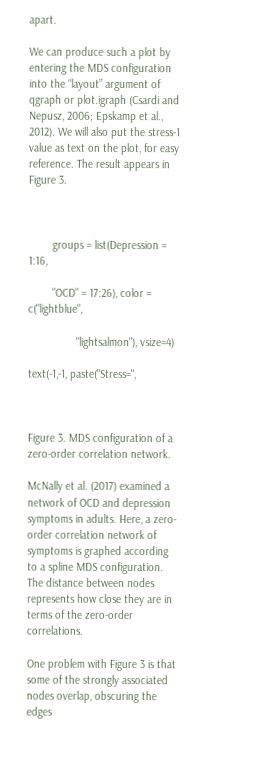apart.

We can produce such a plot by entering the MDS configuration into the “layout” argument of qgraph or plot.igraph (Csardi and Nepusz, 2006; Epskamp et al., 2012). We will also put the stress-1 value as text on the plot, for easy reference. The result appears in Figure 3.



        groups = list(Depression = 1:16,

        "OCD" = 17:26), color = c("lightblue",

                "lightsalmon"), vsize=4)

text(-1,-1, paste("Stress=",



Figure 3. MDS configuration of a zero-order correlation network.

McNally et al. (2017) examined a network of OCD and depression symptoms in adults. Here, a zero-order correlation network of symptoms is graphed according to a spline MDS configuration. The distance between nodes represents how close they are in terms of the zero-order correlations.

One problem with Figure 3 is that some of the strongly associated nodes overlap, obscuring the edges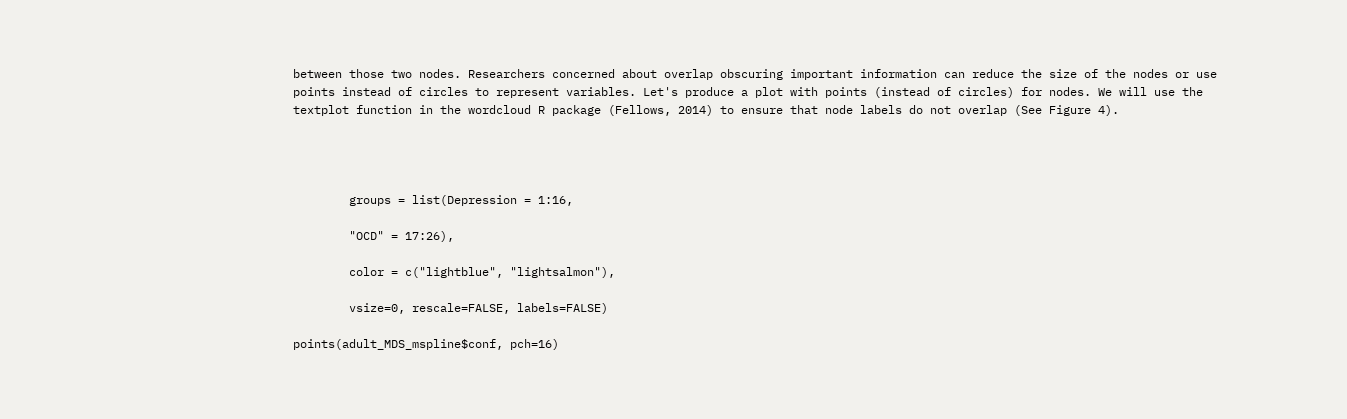between those two nodes. Researchers concerned about overlap obscuring important information can reduce the size of the nodes or use points instead of circles to represent variables. Let's produce a plot with points (instead of circles) for nodes. We will use the textplot function in the wordcloud R package (Fellows, 2014) to ensure that node labels do not overlap (See Figure 4).




        groups = list(Depression = 1:16,

        "OCD" = 17:26),

        color = c("lightblue", "lightsalmon"),

        vsize=0, rescale=FALSE, labels=FALSE)

points(adult_MDS_mspline$conf, pch=16)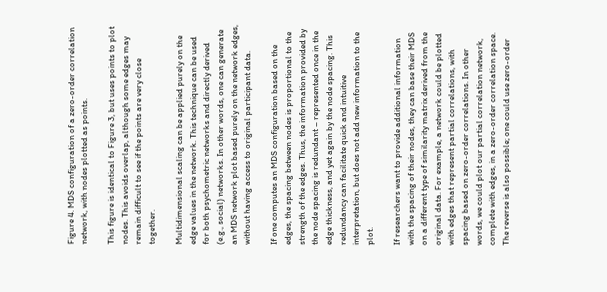Figure 4. MDS configuration of a zero-order correlation network, with nodes plotted as points.

This figure is identical to Figure 3, but uses points to plot nodes. This avoids overlap, although some edges may remain difficult to see if the points are very close together.

Multidimensional scaling can be applied purely on the edge values in the network. This technique can be used for both psychometric networks and directly derived (e.g., social) networks. In other words, one can generate an MDS network plot based purely on the network edges, without having access to original participant data.

If one computes an MDS configuration based on the edges, the spacing between nodes is proportional to the strength of the edges. Thus, the information provided by the node spacing is redundant – represented once in the edge thickness, and yet again by the node spacing. This redundancy can facilitate quick and intuitive interpretation, but does not add new information to the plot.

If researchers want to provide additional information with the spacing of their nodes, they can base their MDS on a different type of similarity matrix derived from the original data. For example, a network could be plotted with edges that represent partial correlations, with spacing based on zero-order correlations. In other words, we could plot our partial correlation network, complete with edges, in a zero-order correlation space. The reverse is also possible; one could use zero-order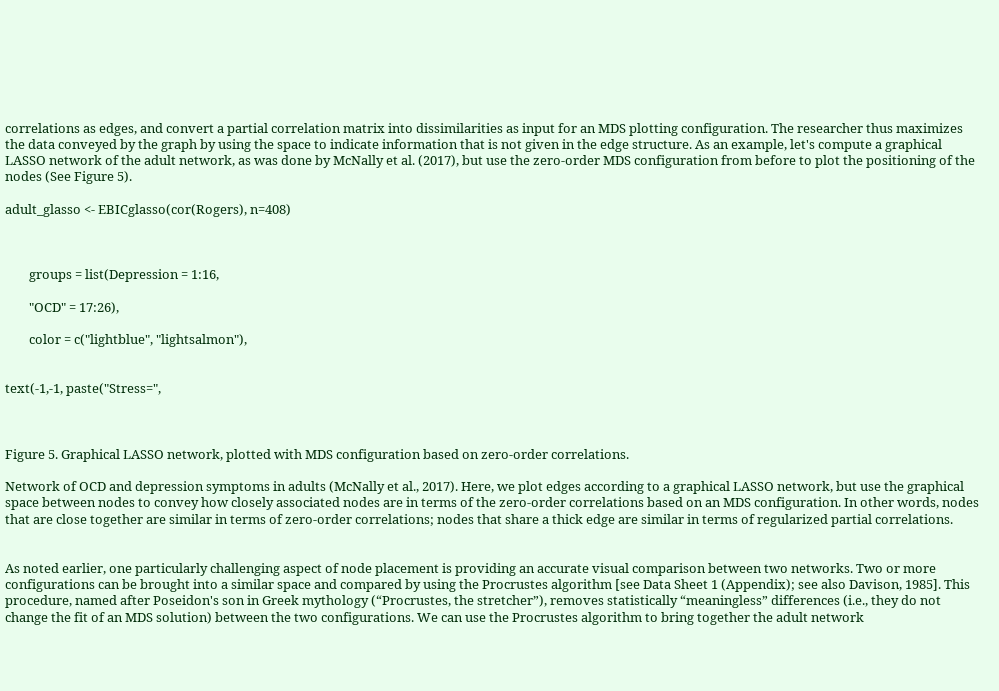correlations as edges, and convert a partial correlation matrix into dissimilarities as input for an MDS plotting configuration. The researcher thus maximizes the data conveyed by the graph by using the space to indicate information that is not given in the edge structure. As an example, let's compute a graphical LASSO network of the adult network, as was done by McNally et al. (2017), but use the zero-order MDS configuration from before to plot the positioning of the nodes (See Figure 5).

adult_glasso <- EBICglasso(cor(Rogers), n=408)



        groups = list(Depression = 1:16,

        "OCD" = 17:26),

        color = c("lightblue", "lightsalmon"),


text(-1,-1, paste("Stress=",



Figure 5. Graphical LASSO network, plotted with MDS configuration based on zero-order correlations.

Network of OCD and depression symptoms in adults (McNally et al., 2017). Here, we plot edges according to a graphical LASSO network, but use the graphical space between nodes to convey how closely associated nodes are in terms of the zero-order correlations based on an MDS configuration. In other words, nodes that are close together are similar in terms of zero-order correlations; nodes that share a thick edge are similar in terms of regularized partial correlations.


As noted earlier, one particularly challenging aspect of node placement is providing an accurate visual comparison between two networks. Two or more configurations can be brought into a similar space and compared by using the Procrustes algorithm [see Data Sheet 1 (Appendix); see also Davison, 1985]. This procedure, named after Poseidon's son in Greek mythology (“Procrustes, the stretcher”), removes statistically “meaningless” differences (i.e., they do not change the fit of an MDS solution) between the two configurations. We can use the Procrustes algorithm to bring together the adult network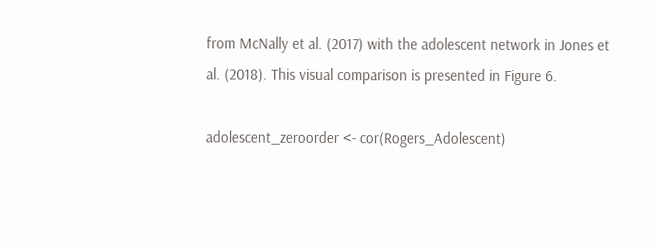from McNally et al. (2017) with the adolescent network in Jones et al. (2018). This visual comparison is presented in Figure 6.

adolescent_zeroorder <- cor(Rogers_Adolescent)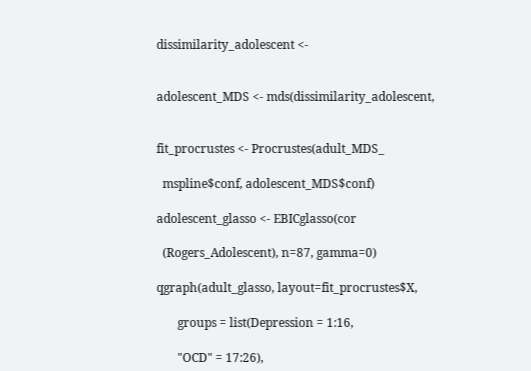dissimilarity_adolescent <-


adolescent_MDS <- mds(dissimilarity_adolescent,


fit_procrustes <- Procrustes(adult_MDS_

  mspline$conf, adolescent_MDS$conf)

adolescent_glasso <- EBICglasso(cor

  (Rogers_Adolescent), n=87, gamma=0)

qgraph(adult_glasso, layout=fit_procrustes$X,

       groups = list(Depression = 1:16,

       "OCD" = 17:26),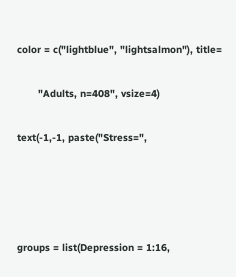color = c("lightblue", "lightsalmon"), title=

       "Adults, n=408", vsize=4)

text(-1,-1, paste("Stress=",




groups = list(Depression = 1:16,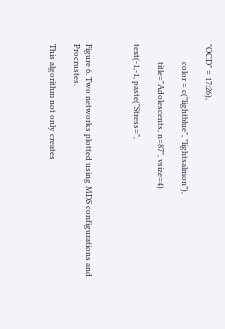"OCD" = 17:26),

         color = c("lightblue", "lightsalmon"),

         title="Adolescents, n=87", vsize=4)

text(-1,-1, paste("Stress=",



Figure 6. Two networks plotted using MDS configurations and Procrustes.

This algorithm not only creates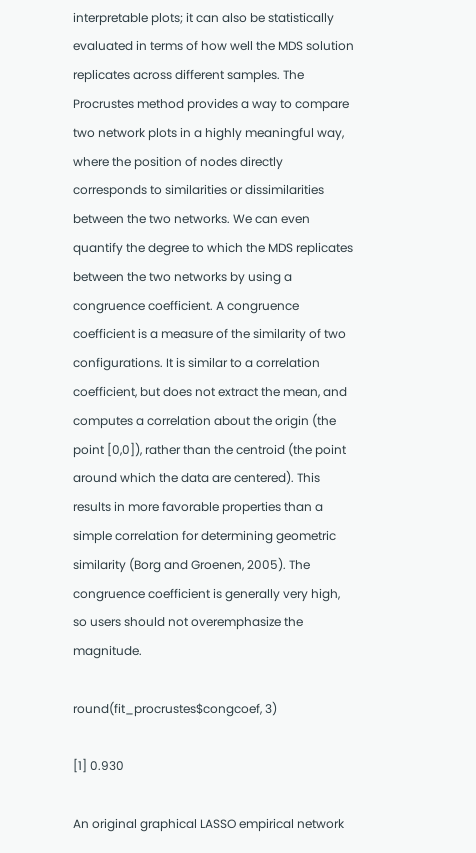interpretable plots; it can also be statistically evaluated in terms of how well the MDS solution replicates across different samples. The Procrustes method provides a way to compare two network plots in a highly meaningful way, where the position of nodes directly corresponds to similarities or dissimilarities between the two networks. We can even quantify the degree to which the MDS replicates between the two networks by using a congruence coefficient. A congruence coefficient is a measure of the similarity of two configurations. It is similar to a correlation coefficient, but does not extract the mean, and computes a correlation about the origin (the point [0,0]), rather than the centroid (the point around which the data are centered). This results in more favorable properties than a simple correlation for determining geometric similarity (Borg and Groenen, 2005). The congruence coefficient is generally very high, so users should not overemphasize the magnitude.

round(fit_procrustes$congcoef, 3)

[1] 0.930

An original graphical LASSO empirical network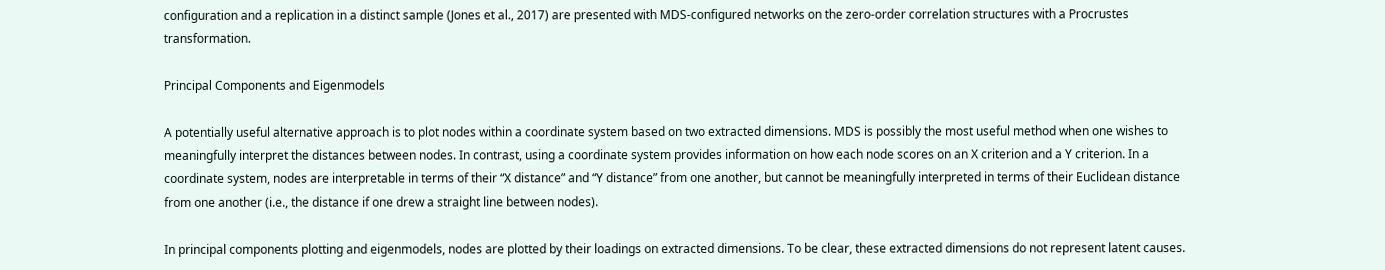configuration and a replication in a distinct sample (Jones et al., 2017) are presented with MDS-configured networks on the zero-order correlation structures with a Procrustes transformation.

Principal Components and Eigenmodels

A potentially useful alternative approach is to plot nodes within a coordinate system based on two extracted dimensions. MDS is possibly the most useful method when one wishes to meaningfully interpret the distances between nodes. In contrast, using a coordinate system provides information on how each node scores on an X criterion and a Y criterion. In a coordinate system, nodes are interpretable in terms of their “X distance” and “Y distance” from one another, but cannot be meaningfully interpreted in terms of their Euclidean distance from one another (i.e., the distance if one drew a straight line between nodes).

In principal components plotting and eigenmodels, nodes are plotted by their loadings on extracted dimensions. To be clear, these extracted dimensions do not represent latent causes.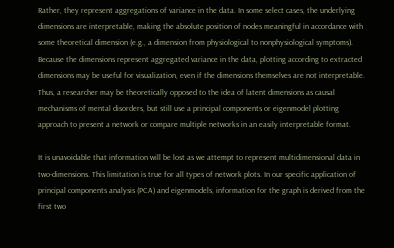Rather, they represent aggregations of variance in the data. In some select cases, the underlying dimensions are interpretable, making the absolute position of nodes meaningful in accordance with some theoretical dimension (e.g., a dimension from physiological to nonphysiological symptoms). Because the dimensions represent aggregated variance in the data, plotting according to extracted dimensions may be useful for visualization, even if the dimensions themselves are not interpretable. Thus, a researcher may be theoretically opposed to the idea of latent dimensions as causal mechanisms of mental disorders, but still use a principal components or eigenmodel plotting approach to present a network or compare multiple networks in an easily interpretable format.

It is unavoidable that information will be lost as we attempt to represent multidimensional data in two-dimensions. This limitation is true for all types of network plots. In our specific application of principal components analysis (PCA) and eigenmodels, information for the graph is derived from the first two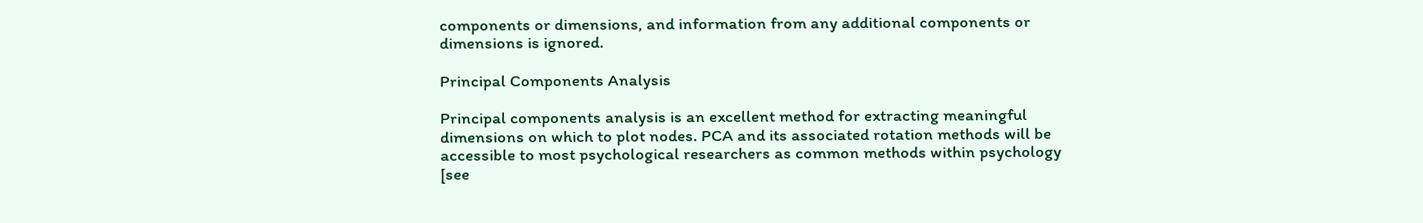components or dimensions, and information from any additional components or dimensions is ignored.

Principal Components Analysis

Principal components analysis is an excellent method for extracting meaningful dimensions on which to plot nodes. PCA and its associated rotation methods will be accessible to most psychological researchers as common methods within psychology [see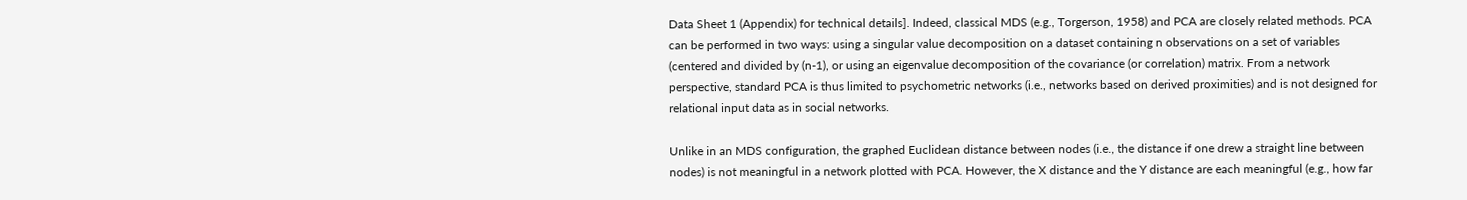Data Sheet 1 (Appendix) for technical details]. Indeed, classical MDS (e.g., Torgerson, 1958) and PCA are closely related methods. PCA can be performed in two ways: using a singular value decomposition on a dataset containing n observations on a set of variables (centered and divided by (n-1), or using an eigenvalue decomposition of the covariance (or correlation) matrix. From a network perspective, standard PCA is thus limited to psychometric networks (i.e., networks based on derived proximities) and is not designed for relational input data as in social networks.

Unlike in an MDS configuration, the graphed Euclidean distance between nodes (i.e., the distance if one drew a straight line between nodes) is not meaningful in a network plotted with PCA. However, the X distance and the Y distance are each meaningful (e.g., how far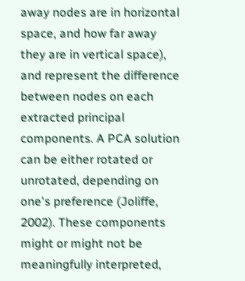away nodes are in horizontal space, and how far away they are in vertical space), and represent the difference between nodes on each extracted principal components. A PCA solution can be either rotated or unrotated, depending on one's preference (Joliffe, 2002). These components might or might not be meaningfully interpreted,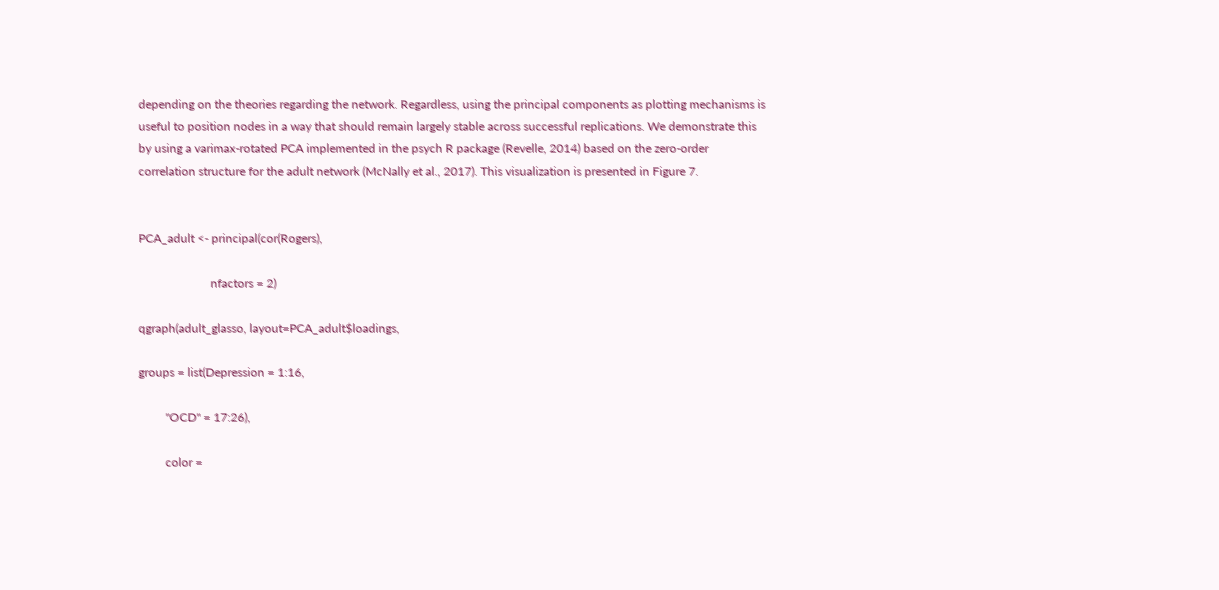depending on the theories regarding the network. Regardless, using the principal components as plotting mechanisms is useful to position nodes in a way that should remain largely stable across successful replications. We demonstrate this by using a varimax-rotated PCA implemented in the psych R package (Revelle, 2014) based on the zero-order correlation structure for the adult network (McNally et al., 2017). This visualization is presented in Figure 7.


PCA_adult <- principal(cor(Rogers),

                        nfactors = 2)

qgraph(adult_glasso, layout=PCA_adult$loadings,

groups = list(Depression = 1:16,

         "OCD" = 17:26),

         color =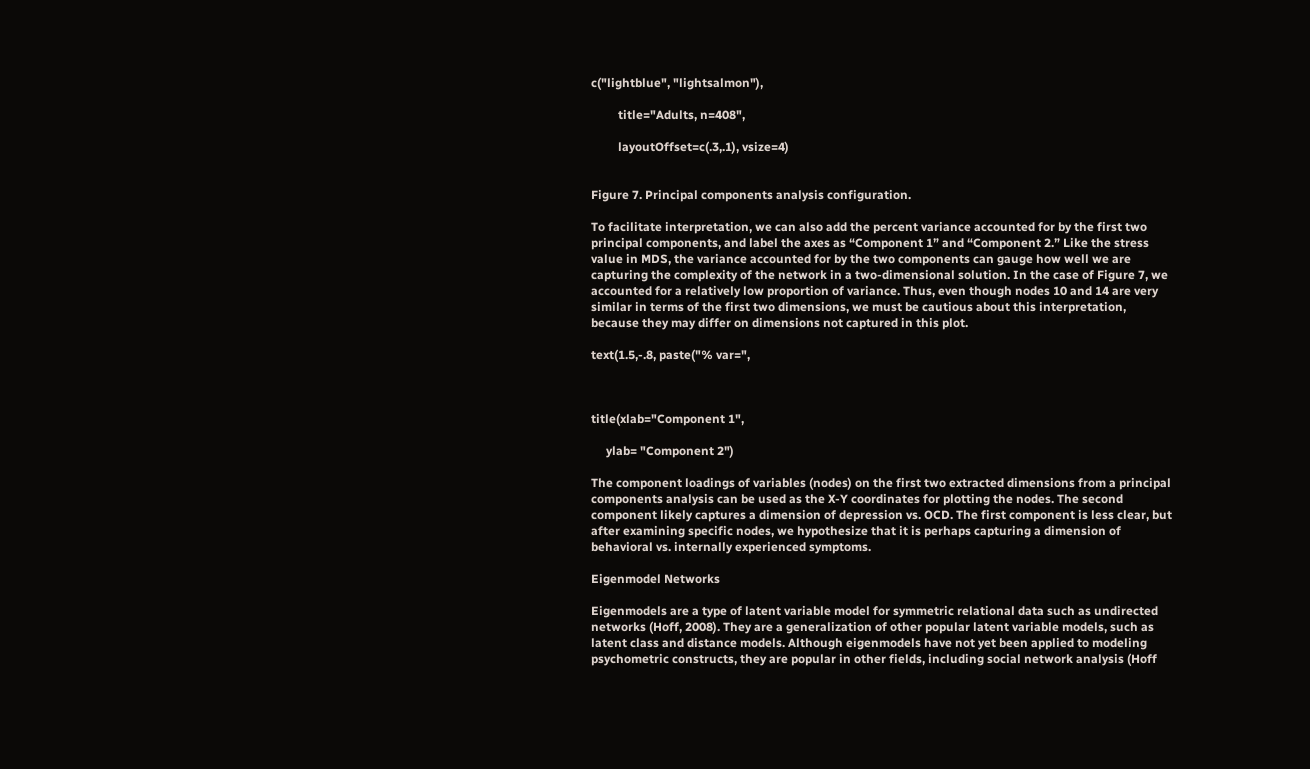c("lightblue", "lightsalmon"),

         title="Adults, n=408",

         layoutOffset=c(.3,.1), vsize=4)


Figure 7. Principal components analysis configuration.

To facilitate interpretation, we can also add the percent variance accounted for by the first two principal components, and label the axes as “Component 1” and “Component 2.” Like the stress value in MDS, the variance accounted for by the two components can gauge how well we are capturing the complexity of the network in a two-dimensional solution. In the case of Figure 7, we accounted for a relatively low proportion of variance. Thus, even though nodes 10 and 14 are very similar in terms of the first two dimensions, we must be cautious about this interpretation, because they may differ on dimensions not captured in this plot.

text(1.5,-.8, paste("% var=",



title(xlab="Component 1",

     ylab= "Component 2")

The component loadings of variables (nodes) on the first two extracted dimensions from a principal components analysis can be used as the X-Y coordinates for plotting the nodes. The second component likely captures a dimension of depression vs. OCD. The first component is less clear, but after examining specific nodes, we hypothesize that it is perhaps capturing a dimension of behavioral vs. internally experienced symptoms.

Eigenmodel Networks

Eigenmodels are a type of latent variable model for symmetric relational data such as undirected networks (Hoff, 2008). They are a generalization of other popular latent variable models, such as latent class and distance models. Although eigenmodels have not yet been applied to modeling psychometric constructs, they are popular in other fields, including social network analysis (Hoff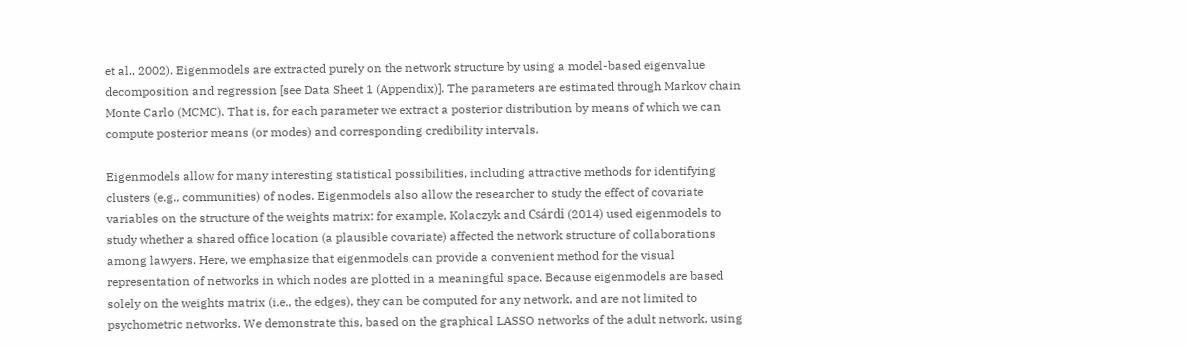et al., 2002). Eigenmodels are extracted purely on the network structure by using a model-based eigenvalue decomposition and regression [see Data Sheet 1 (Appendix)]. The parameters are estimated through Markov chain Monte Carlo (MCMC). That is, for each parameter we extract a posterior distribution by means of which we can compute posterior means (or modes) and corresponding credibility intervals.

Eigenmodels allow for many interesting statistical possibilities, including attractive methods for identifying clusters (e.g., communities) of nodes. Eigenmodels also allow the researcher to study the effect of covariate variables on the structure of the weights matrix: for example, Kolaczyk and Csárdi (2014) used eigenmodels to study whether a shared office location (a plausible covariate) affected the network structure of collaborations among lawyers. Here, we emphasize that eigenmodels can provide a convenient method for the visual representation of networks in which nodes are plotted in a meaningful space. Because eigenmodels are based solely on the weights matrix (i.e., the edges), they can be computed for any network, and are not limited to psychometric networks. We demonstrate this, based on the graphical LASSO networks of the adult network, using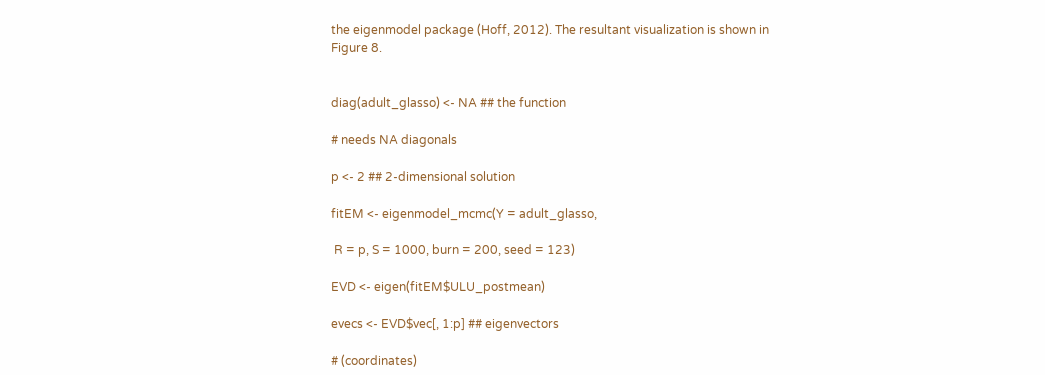the eigenmodel package (Hoff, 2012). The resultant visualization is shown in Figure 8.


diag(adult_glasso) <- NA ## the function

# needs NA diagonals

p <- 2 ## 2-dimensional solution

fitEM <- eigenmodel_mcmc(Y = adult_glasso,

 R = p, S = 1000, burn = 200, seed = 123)

EVD <- eigen(fitEM$ULU_postmean)

evecs <- EVD$vec[, 1:p] ## eigenvectors

# (coordinates)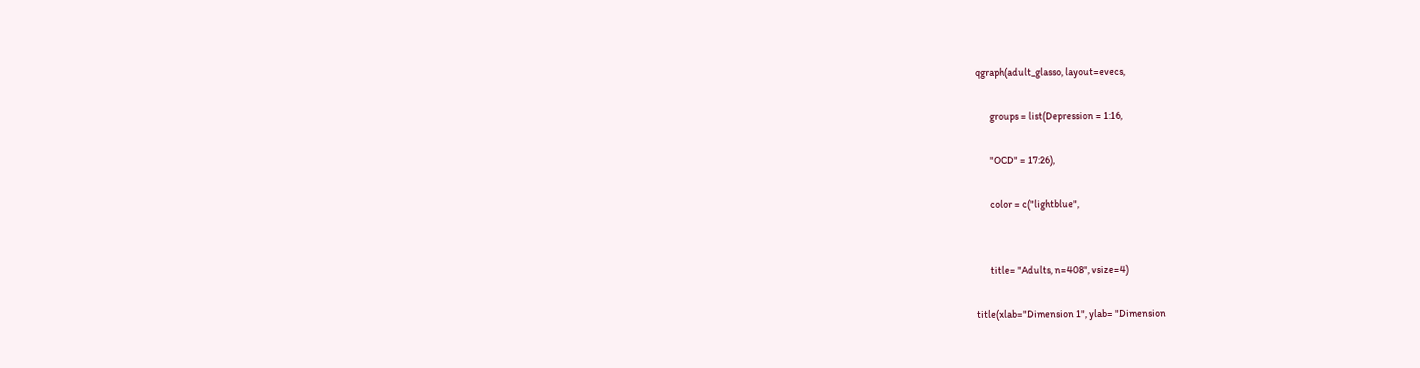qgraph(adult_glasso, layout=evecs,

       groups = list(Depression = 1:16,

       "OCD" = 17:26),

       color = c("lightblue",


       title= "Adults, n=408", vsize=4)

title(xlab="Dimension 1", ylab= "Dimension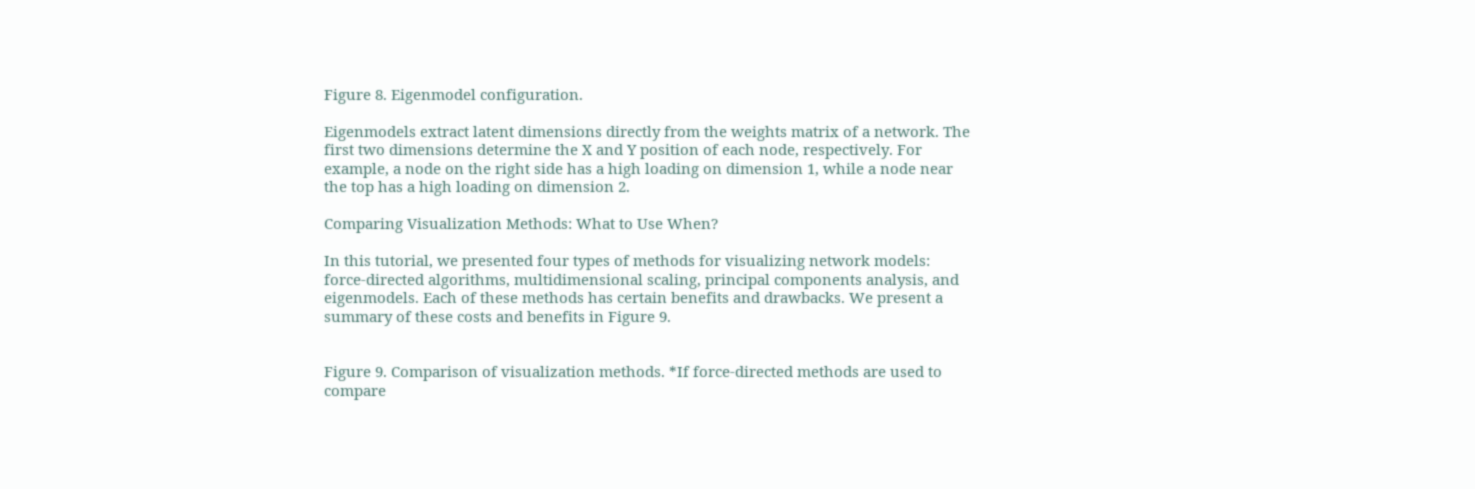Figure 8. Eigenmodel configuration.

Eigenmodels extract latent dimensions directly from the weights matrix of a network. The first two dimensions determine the X and Y position of each node, respectively. For example, a node on the right side has a high loading on dimension 1, while a node near the top has a high loading on dimension 2.

Comparing Visualization Methods: What to Use When?

In this tutorial, we presented four types of methods for visualizing network models: force-directed algorithms, multidimensional scaling, principal components analysis, and eigenmodels. Each of these methods has certain benefits and drawbacks. We present a summary of these costs and benefits in Figure 9.


Figure 9. Comparison of visualization methods. *If force-directed methods are used to compare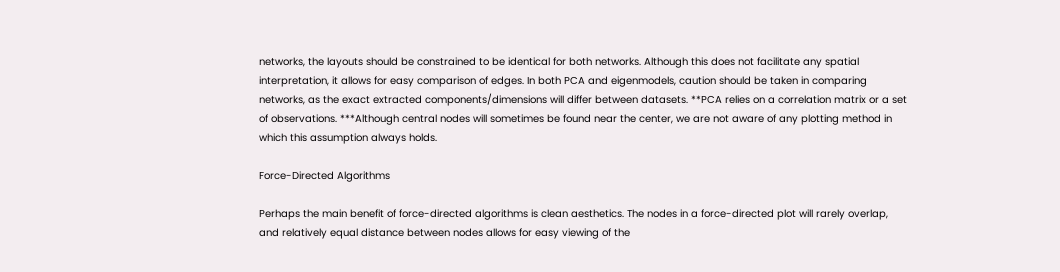networks, the layouts should be constrained to be identical for both networks. Although this does not facilitate any spatial interpretation, it allows for easy comparison of edges. In both PCA and eigenmodels, caution should be taken in comparing networks, as the exact extracted components/dimensions will differ between datasets. **PCA relies on a correlation matrix or a set of observations. ***Although central nodes will sometimes be found near the center, we are not aware of any plotting method in which this assumption always holds.

Force-Directed Algorithms

Perhaps the main benefit of force-directed algorithms is clean aesthetics. The nodes in a force-directed plot will rarely overlap, and relatively equal distance between nodes allows for easy viewing of the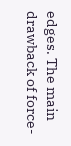edges. The main drawback of force-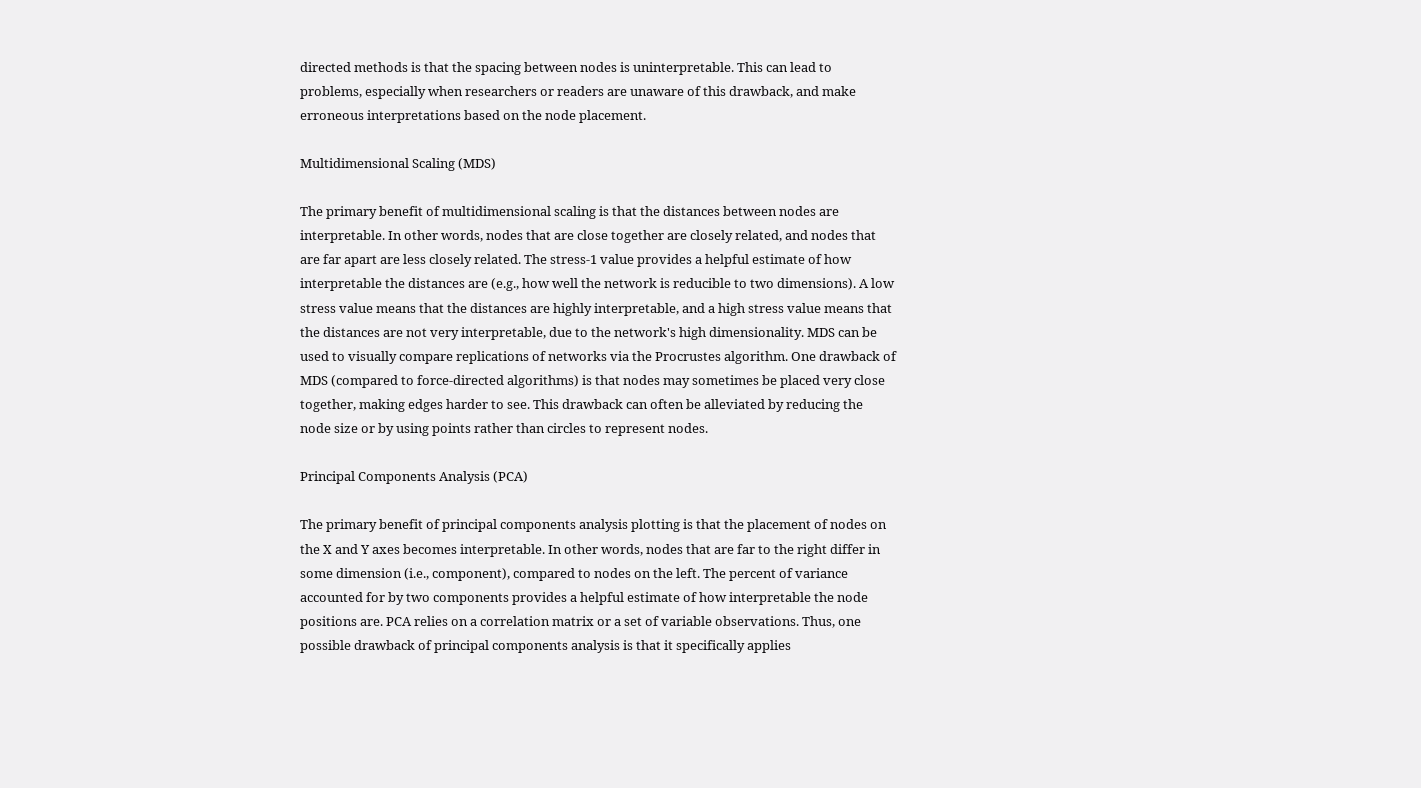directed methods is that the spacing between nodes is uninterpretable. This can lead to problems, especially when researchers or readers are unaware of this drawback, and make erroneous interpretations based on the node placement.

Multidimensional Scaling (MDS)

The primary benefit of multidimensional scaling is that the distances between nodes are interpretable. In other words, nodes that are close together are closely related, and nodes that are far apart are less closely related. The stress-1 value provides a helpful estimate of how interpretable the distances are (e.g., how well the network is reducible to two dimensions). A low stress value means that the distances are highly interpretable, and a high stress value means that the distances are not very interpretable, due to the network's high dimensionality. MDS can be used to visually compare replications of networks via the Procrustes algorithm. One drawback of MDS (compared to force-directed algorithms) is that nodes may sometimes be placed very close together, making edges harder to see. This drawback can often be alleviated by reducing the node size or by using points rather than circles to represent nodes.

Principal Components Analysis (PCA)

The primary benefit of principal components analysis plotting is that the placement of nodes on the X and Y axes becomes interpretable. In other words, nodes that are far to the right differ in some dimension (i.e., component), compared to nodes on the left. The percent of variance accounted for by two components provides a helpful estimate of how interpretable the node positions are. PCA relies on a correlation matrix or a set of variable observations. Thus, one possible drawback of principal components analysis is that it specifically applies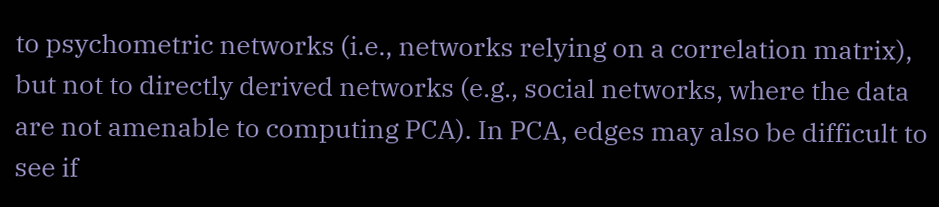to psychometric networks (i.e., networks relying on a correlation matrix), but not to directly derived networks (e.g., social networks, where the data are not amenable to computing PCA). In PCA, edges may also be difficult to see if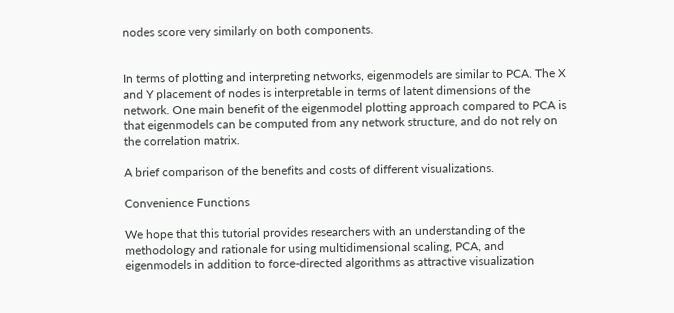nodes score very similarly on both components.


In terms of plotting and interpreting networks, eigenmodels are similar to PCA. The X and Y placement of nodes is interpretable in terms of latent dimensions of the network. One main benefit of the eigenmodel plotting approach compared to PCA is that eigenmodels can be computed from any network structure, and do not rely on the correlation matrix.

A brief comparison of the benefits and costs of different visualizations.

Convenience Functions

We hope that this tutorial provides researchers with an understanding of the methodology and rationale for using multidimensional scaling, PCA, and eigenmodels in addition to force-directed algorithms as attractive visualization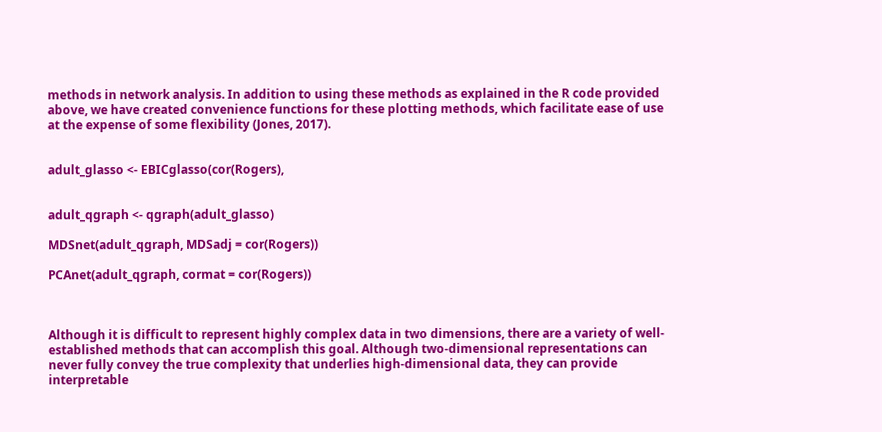methods in network analysis. In addition to using these methods as explained in the R code provided above, we have created convenience functions for these plotting methods, which facilitate ease of use at the expense of some flexibility (Jones, 2017).


adult_glasso <- EBICglasso(cor(Rogers),


adult_qgraph <- qgraph(adult_glasso)

MDSnet(adult_qgraph, MDSadj = cor(Rogers))

PCAnet(adult_qgraph, cormat = cor(Rogers))



Although it is difficult to represent highly complex data in two dimensions, there are a variety of well-established methods that can accomplish this goal. Although two-dimensional representations can never fully convey the true complexity that underlies high-dimensional data, they can provide interpretable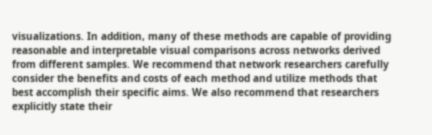visualizations. In addition, many of these methods are capable of providing reasonable and interpretable visual comparisons across networks derived from different samples. We recommend that network researchers carefully consider the benefits and costs of each method and utilize methods that best accomplish their specific aims. We also recommend that researchers explicitly state their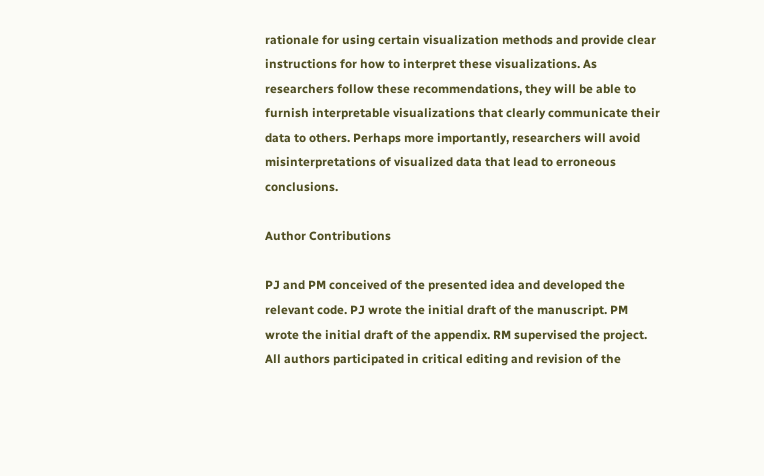rationale for using certain visualization methods and provide clear instructions for how to interpret these visualizations. As researchers follow these recommendations, they will be able to furnish interpretable visualizations that clearly communicate their data to others. Perhaps more importantly, researchers will avoid misinterpretations of visualized data that lead to erroneous conclusions.

Author Contributions

PJ and PM conceived of the presented idea and developed the relevant code. PJ wrote the initial draft of the manuscript. PM wrote the initial draft of the appendix. RM supervised the project. All authors participated in critical editing and revision of the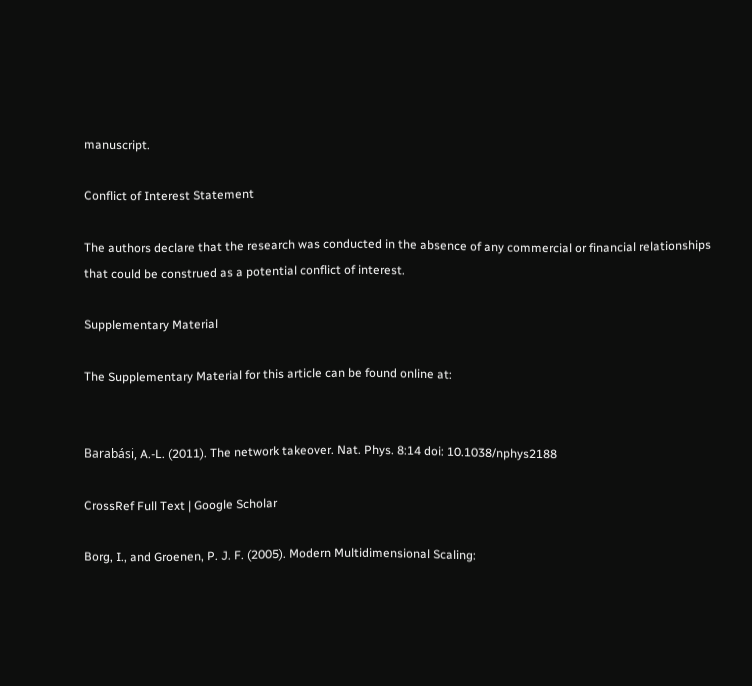manuscript.

Conflict of Interest Statement

The authors declare that the research was conducted in the absence of any commercial or financial relationships that could be construed as a potential conflict of interest.

Supplementary Material

The Supplementary Material for this article can be found online at:


Barabási, A.-L. (2011). The network takeover. Nat. Phys. 8:14 doi: 10.1038/nphys2188

CrossRef Full Text | Google Scholar

Borg, I., and Groenen, P. J. F. (2005). Modern Multidimensional Scaling: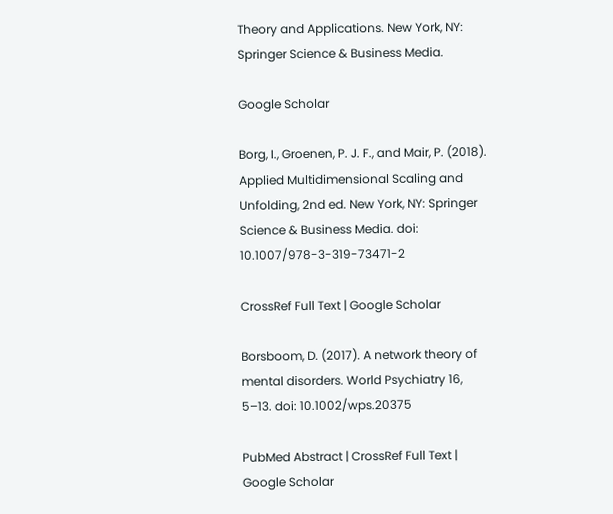Theory and Applications. New York, NY: Springer Science & Business Media.

Google Scholar

Borg, I., Groenen, P. J. F., and Mair, P. (2018). Applied Multidimensional Scaling and Unfolding, 2nd ed. New York, NY: Springer Science & Business Media. doi: 10.1007/978-3-319-73471-2

CrossRef Full Text | Google Scholar

Borsboom, D. (2017). A network theory of mental disorders. World Psychiatry 16, 5–13. doi: 10.1002/wps.20375

PubMed Abstract | CrossRef Full Text | Google Scholar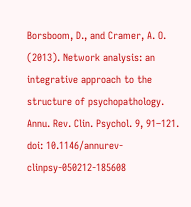Borsboom, D., and Cramer, A. O. (2013). Network analysis: an integrative approach to the structure of psychopathology. Annu. Rev. Clin. Psychol. 9, 91–121. doi: 10.1146/annurev-clinpsy-050212-185608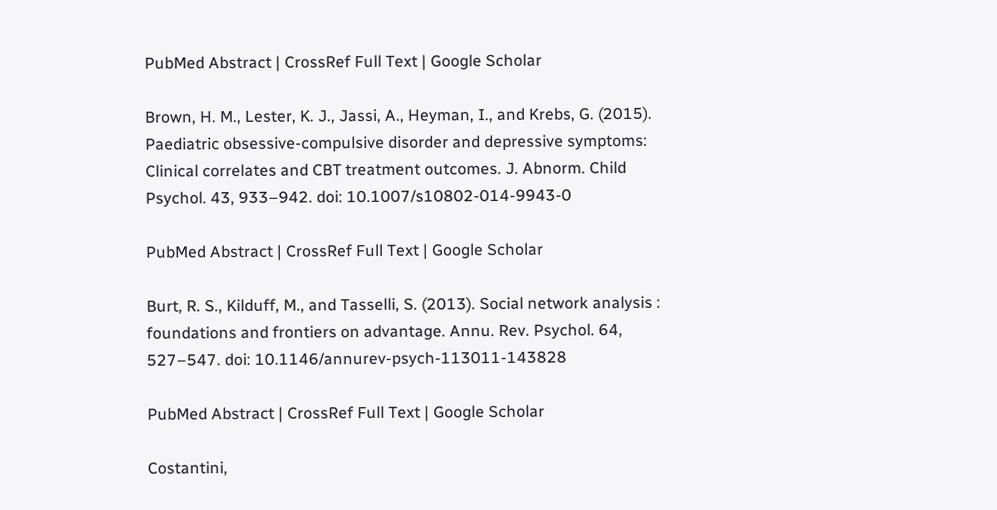PubMed Abstract | CrossRef Full Text | Google Scholar

Brown, H. M., Lester, K. J., Jassi, A., Heyman, I., and Krebs, G. (2015). Paediatric obsessive-compulsive disorder and depressive symptoms: Clinical correlates and CBT treatment outcomes. J. Abnorm. Child Psychol. 43, 933–942. doi: 10.1007/s10802-014-9943-0

PubMed Abstract | CrossRef Full Text | Google Scholar

Burt, R. S., Kilduff, M., and Tasselli, S. (2013). Social network analysis : foundations and frontiers on advantage. Annu. Rev. Psychol. 64, 527–547. doi: 10.1146/annurev-psych-113011-143828

PubMed Abstract | CrossRef Full Text | Google Scholar

Costantini,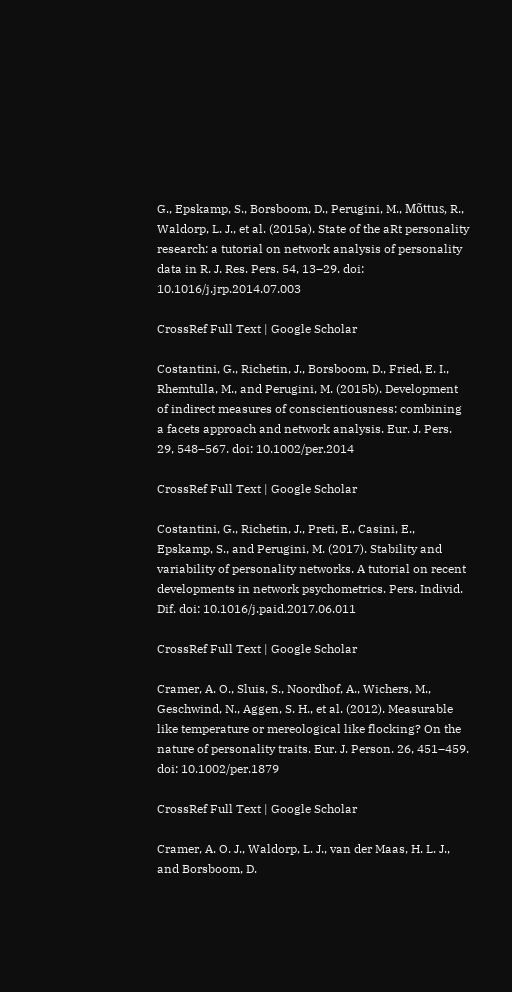G., Epskamp, S., Borsboom, D., Perugini, M., Mõttus, R., Waldorp, L. J., et al. (2015a). State of the aRt personality research: a tutorial on network analysis of personality data in R. J. Res. Pers. 54, 13–29. doi: 10.1016/j.jrp.2014.07.003

CrossRef Full Text | Google Scholar

Costantini, G., Richetin, J., Borsboom, D., Fried, E. I., Rhemtulla, M., and Perugini, M. (2015b). Development of indirect measures of conscientiousness: combining a facets approach and network analysis. Eur. J. Pers. 29, 548–567. doi: 10.1002/per.2014

CrossRef Full Text | Google Scholar

Costantini, G., Richetin, J., Preti, E., Casini, E., Epskamp, S., and Perugini, M. (2017). Stability and variability of personality networks. A tutorial on recent developments in network psychometrics. Pers. Individ. Dif. doi: 10.1016/j.paid.2017.06.011

CrossRef Full Text | Google Scholar

Cramer, A. O., Sluis, S., Noordhof, A., Wichers, M., Geschwind, N., Aggen, S. H., et al. (2012). Measurable like temperature or mereological like flocking? On the nature of personality traits. Eur. J. Person. 26, 451–459. doi: 10.1002/per.1879

CrossRef Full Text | Google Scholar

Cramer, A. O. J., Waldorp, L. J., van der Maas, H. L. J., and Borsboom, D.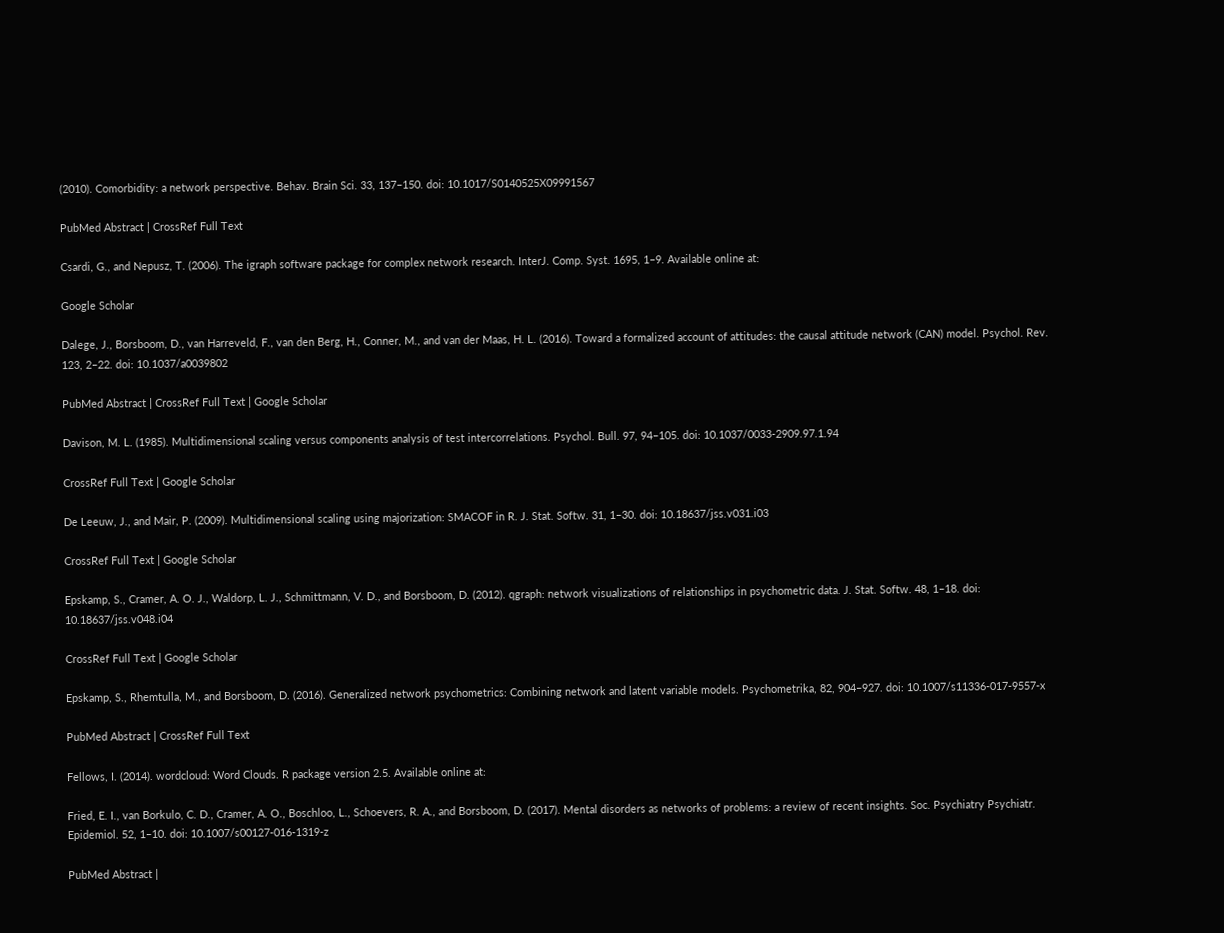(2010). Comorbidity: a network perspective. Behav. Brain Sci. 33, 137–150. doi: 10.1017/S0140525X09991567

PubMed Abstract | CrossRef Full Text

Csardi, G., and Nepusz, T. (2006). The igraph software package for complex network research. InterJ. Comp. Syst. 1695, 1–9. Available online at:

Google Scholar

Dalege, J., Borsboom, D., van Harreveld, F., van den Berg, H., Conner, M., and van der Maas, H. L. (2016). Toward a formalized account of attitudes: the causal attitude network (CAN) model. Psychol. Rev. 123, 2–22. doi: 10.1037/a0039802

PubMed Abstract | CrossRef Full Text | Google Scholar

Davison, M. L. (1985). Multidimensional scaling versus components analysis of test intercorrelations. Psychol. Bull. 97, 94–105. doi: 10.1037/0033-2909.97.1.94

CrossRef Full Text | Google Scholar

De Leeuw, J., and Mair, P. (2009). Multidimensional scaling using majorization: SMACOF in R. J. Stat. Softw. 31, 1–30. doi: 10.18637/jss.v031.i03

CrossRef Full Text | Google Scholar

Epskamp, S., Cramer, A. O. J., Waldorp, L. J., Schmittmann, V. D., and Borsboom, D. (2012). qgraph: network visualizations of relationships in psychometric data. J. Stat. Softw. 48, 1–18. doi: 10.18637/jss.v048.i04

CrossRef Full Text | Google Scholar

Epskamp, S., Rhemtulla, M., and Borsboom, D. (2016). Generalized network psychometrics: Combining network and latent variable models. Psychometrika, 82, 904–927. doi: 10.1007/s11336-017-9557-x

PubMed Abstract | CrossRef Full Text

Fellows, I. (2014). wordcloud: Word Clouds. R package version 2.5. Available online at:

Fried, E. I., van Borkulo, C. D., Cramer, A. O., Boschloo, L., Schoevers, R. A., and Borsboom, D. (2017). Mental disorders as networks of problems: a review of recent insights. Soc. Psychiatry Psychiatr. Epidemiol. 52, 1–10. doi: 10.1007/s00127-016-1319-z

PubMed Abstract |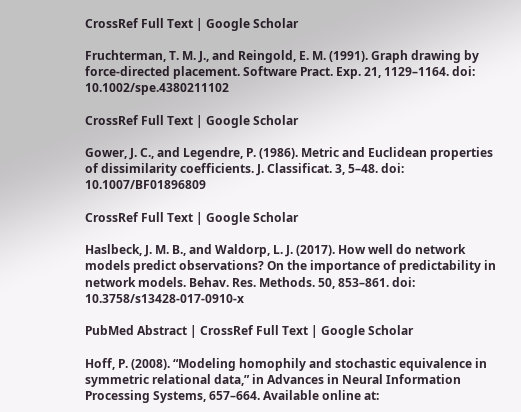CrossRef Full Text | Google Scholar

Fruchterman, T. M. J., and Reingold, E. M. (1991). Graph drawing by force-directed placement. Software Pract. Exp. 21, 1129–1164. doi: 10.1002/spe.4380211102

CrossRef Full Text | Google Scholar

Gower, J. C., and Legendre, P. (1986). Metric and Euclidean properties of dissimilarity coefficients. J. Classificat. 3, 5–48. doi: 10.1007/BF01896809

CrossRef Full Text | Google Scholar

Haslbeck, J. M. B., and Waldorp, L. J. (2017). How well do network models predict observations? On the importance of predictability in network models. Behav. Res. Methods. 50, 853–861. doi: 10.3758/s13428-017-0910-x

PubMed Abstract | CrossRef Full Text | Google Scholar

Hoff, P. (2008). “Modeling homophily and stochastic equivalence in symmetric relational data,” in Advances in Neural Information Processing Systems, 657–664. Available online at: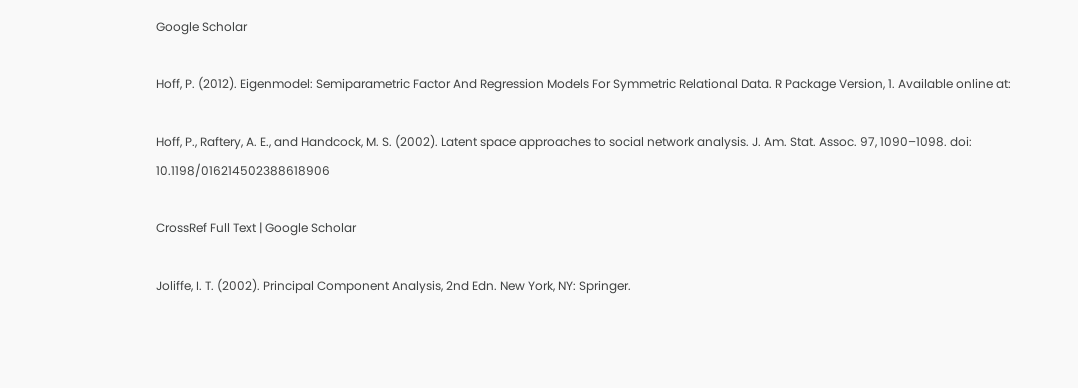Google Scholar

Hoff, P. (2012). Eigenmodel: Semiparametric Factor And Regression Models For Symmetric Relational Data. R Package Version, 1. Available online at:

Hoff, P., Raftery, A. E., and Handcock, M. S. (2002). Latent space approaches to social network analysis. J. Am. Stat. Assoc. 97, 1090–1098. doi: 10.1198/016214502388618906

CrossRef Full Text | Google Scholar

Joliffe, I. T. (2002). Principal Component Analysis, 2nd Edn. New York, NY: Springer.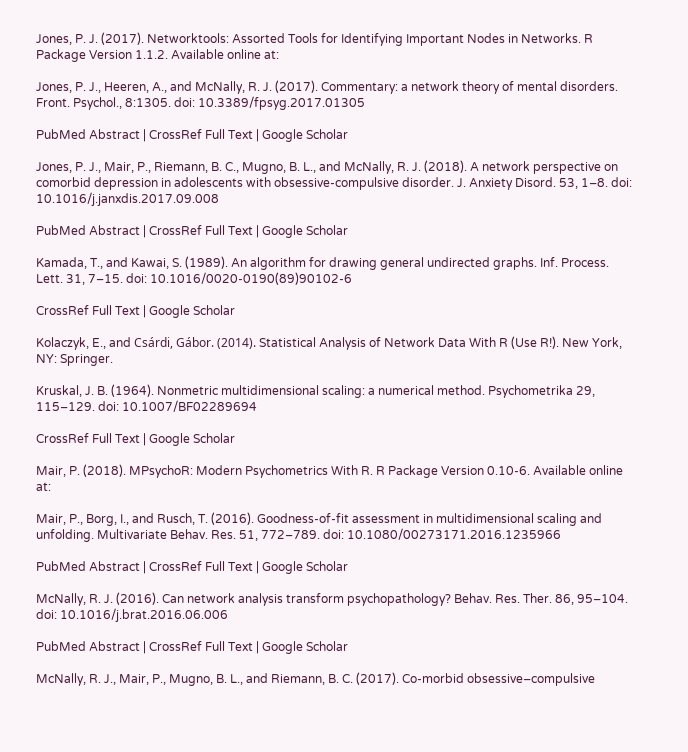Jones, P. J. (2017). Networktools: Assorted Tools for Identifying Important Nodes in Networks. R Package Version 1.1.2. Available online at:

Jones, P. J., Heeren, A., and McNally, R. J. (2017). Commentary: a network theory of mental disorders. Front. Psychol., 8:1305. doi: 10.3389/fpsyg.2017.01305

PubMed Abstract | CrossRef Full Text | Google Scholar

Jones, P. J., Mair, P., Riemann, B. C., Mugno, B. L., and McNally, R. J. (2018). A network perspective on comorbid depression in adolescents with obsessive-compulsive disorder. J. Anxiety Disord. 53, 1–8. doi: 10.1016/j.janxdis.2017.09.008

PubMed Abstract | CrossRef Full Text | Google Scholar

Kamada, T., and Kawai, S. (1989). An algorithm for drawing general undirected graphs. Inf. Process. Lett. 31, 7–15. doi: 10.1016/0020-0190(89)90102-6

CrossRef Full Text | Google Scholar

Kolaczyk, E., and Csárdi, Gábor. (2014). Statistical Analysis of Network Data With R (Use R!). New York, NY: Springer.

Kruskal, J. B. (1964). Nonmetric multidimensional scaling: a numerical method. Psychometrika 29, 115–129. doi: 10.1007/BF02289694

CrossRef Full Text | Google Scholar

Mair, P. (2018). MPsychoR: Modern Psychometrics With R. R Package Version 0.10-6. Available online at:

Mair, P., Borg, I., and Rusch, T. (2016). Goodness-of-fit assessment in multidimensional scaling and unfolding. Multivariate Behav. Res. 51, 772–789. doi: 10.1080/00273171.2016.1235966

PubMed Abstract | CrossRef Full Text | Google Scholar

McNally, R. J. (2016). Can network analysis transform psychopathology? Behav. Res. Ther. 86, 95–104. doi: 10.1016/j.brat.2016.06.006

PubMed Abstract | CrossRef Full Text | Google Scholar

McNally, R. J., Mair, P., Mugno, B. L., and Riemann, B. C. (2017). Co-morbid obsessive–compulsive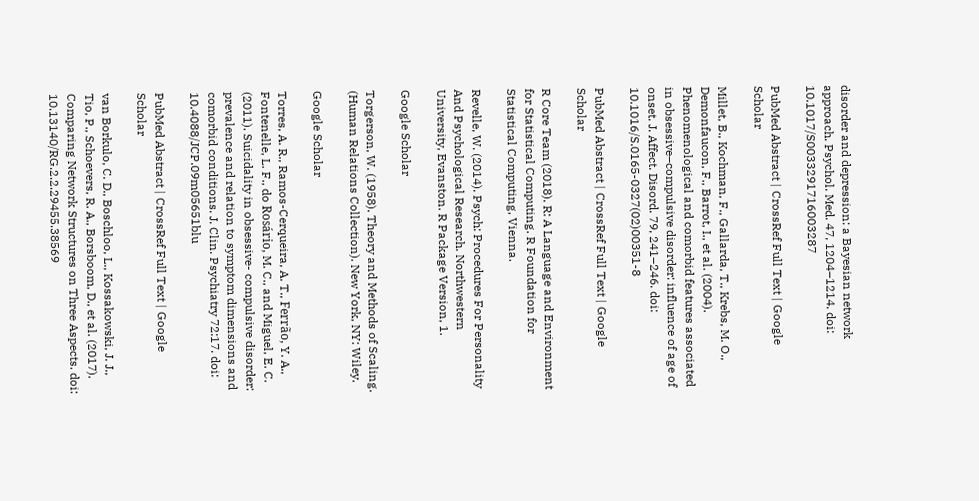disorder and depression: a Bayesian network approach. Psychol. Med. 47, 1204–1214. doi: 10.1017/S0033291716003287

PubMed Abstract | CrossRef Full Text | Google Scholar

Millet, B., Kochman, F., Gallarda, T., Krebs, M. O., Demonfaucon, F., Barrot, I., et al. (2004). Phenomenological and comorbid features associated in obsessive–compulsive disorder: influence of age of onset. J. Affect. Disord. 79, 241–246. doi: 10.1016/S.0165-0327(02)00351-8

PubMed Abstract | CrossRef Full Text | Google Scholar

R Core Team (2018). R: A Language and Environment for Statistical Computing. R Foundation for Statistical Computing, Vienna.

Revelle, W. (2014). Psych: Procedures For Personality And Psychological Research. Northwestern University, Evanston. R Package Version, 1.

Google Scholar

Torgerson, W. (1958). Theory and Methods of Scaling. (Human Relations Collection). New York, NY: Wiley.

Google Scholar

Torres, A. R., Ramos-Cerqueira, A. T., Ferrão, Y. A., Fontenelle, L. F., do Rosário, M. C., and Miguel, E. C. (2011). Suicidality in obsessive- compulsive disorder: prevalence and relation to symptom dimensions and comorbid conditions. J. Clin. Psychiatry 72:17. doi: 10.4088/JCP.09m05651blu

PubMed Abstract | CrossRef Full Text | Google Scholar

van Borkulo, C. D., Boschloo, L., Kossakowski, J. J., Tio, P., Schoevers, R. A., Borsboom, D., et al. (2017). Comparing Network Structures on Three Aspects. doi: 10.13140/RG.2.2.29455.38569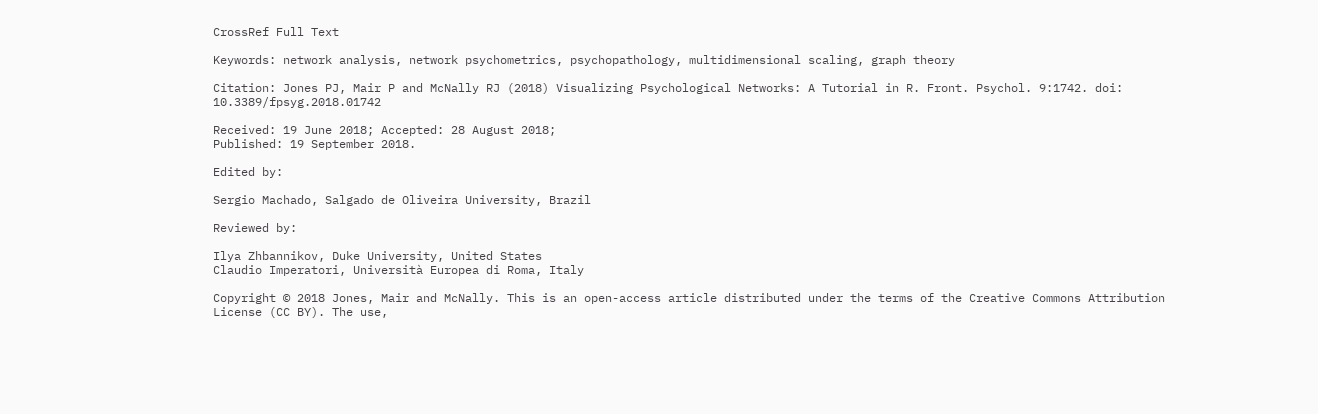CrossRef Full Text

Keywords: network analysis, network psychometrics, psychopathology, multidimensional scaling, graph theory

Citation: Jones PJ, Mair P and McNally RJ (2018) Visualizing Psychological Networks: A Tutorial in R. Front. Psychol. 9:1742. doi: 10.3389/fpsyg.2018.01742

Received: 19 June 2018; Accepted: 28 August 2018;
Published: 19 September 2018.

Edited by:

Sergio Machado, Salgado de Oliveira University, Brazil

Reviewed by:

Ilya Zhbannikov, Duke University, United States
Claudio Imperatori, Università Europea di Roma, Italy

Copyright © 2018 Jones, Mair and McNally. This is an open-access article distributed under the terms of the Creative Commons Attribution License (CC BY). The use,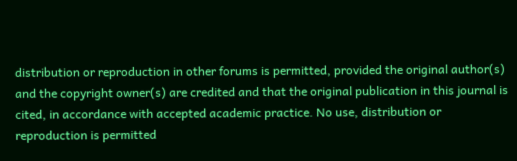distribution or reproduction in other forums is permitted, provided the original author(s) and the copyright owner(s) are credited and that the original publication in this journal is cited, in accordance with accepted academic practice. No use, distribution or reproduction is permitted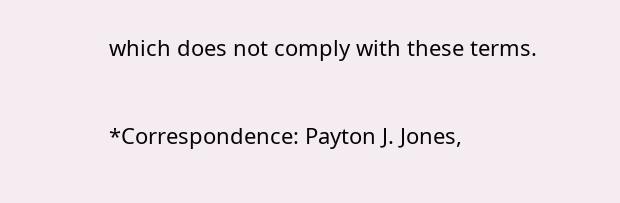which does not comply with these terms.

*Correspondence: Payton J. Jones,